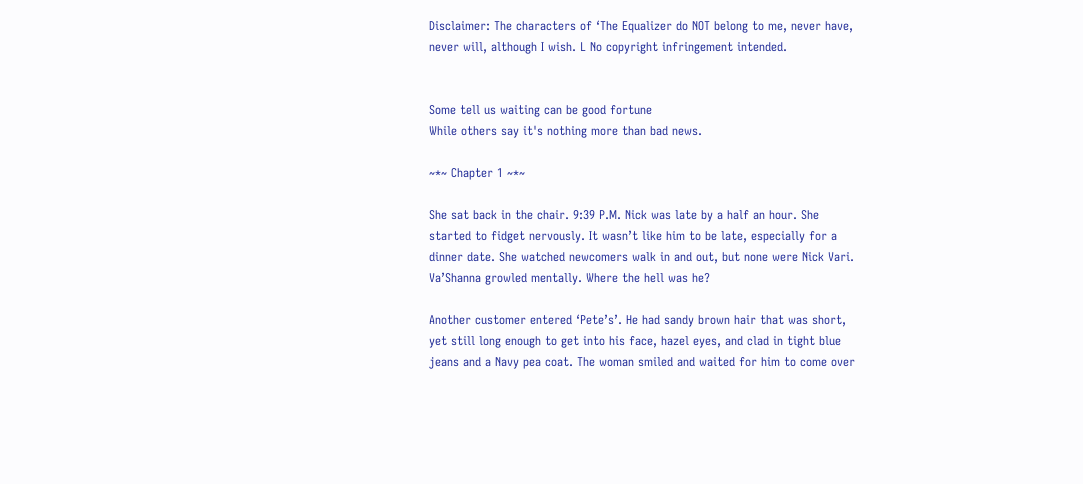Disclaimer: The characters of ‘The Equalizer do NOT belong to me, never have, never will, although I wish. L No copyright infringement intended.


Some tell us waiting can be good fortune
While others say it's nothing more than bad news.

~*~ Chapter 1 ~*~

She sat back in the chair. 9:39 P.M. Nick was late by a half an hour. She started to fidget nervously. It wasn’t like him to be late, especially for a dinner date. She watched newcomers walk in and out, but none were Nick Vari. Va’Shanna growled mentally. Where the hell was he?

Another customer entered ‘Pete’s’. He had sandy brown hair that was short, yet still long enough to get into his face, hazel eyes, and clad in tight blue jeans and a Navy pea coat. The woman smiled and waited for him to come over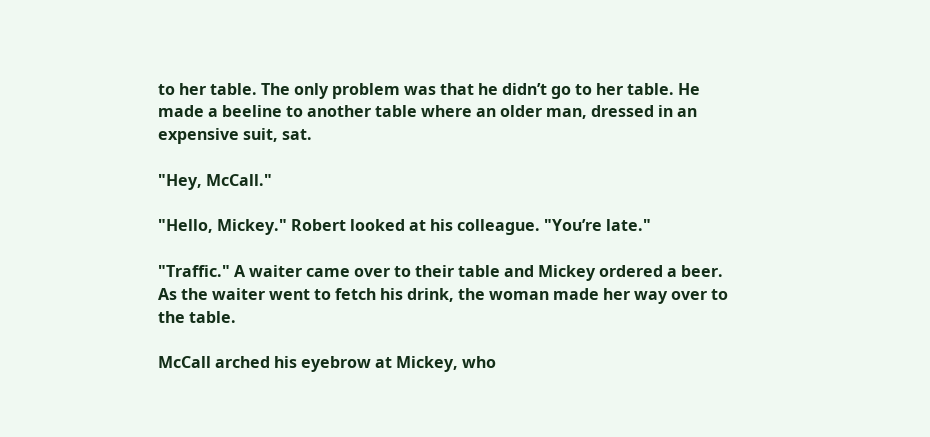to her table. The only problem was that he didn’t go to her table. He made a beeline to another table where an older man, dressed in an expensive suit, sat.

"Hey, McCall."

"Hello, Mickey." Robert looked at his colleague. "You’re late."

"Traffic." A waiter came over to their table and Mickey ordered a beer. As the waiter went to fetch his drink, the woman made her way over to the table.

McCall arched his eyebrow at Mickey, who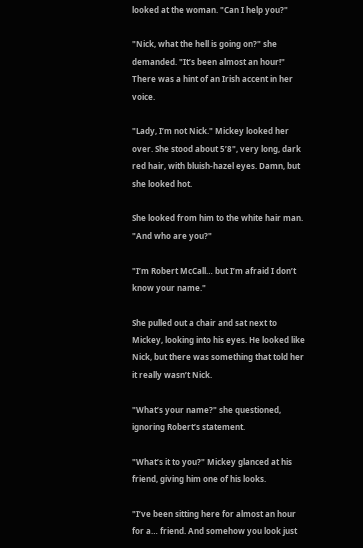looked at the woman. "Can I help you?"

"Nick, what the hell is going on?" she demanded. "It’s been almost an hour!" There was a hint of an Irish accent in her voice.

"Lady, I’m not Nick." Mickey looked her over. She stood about 5’8", very long, dark red hair, with bluish-hazel eyes. Damn, but she looked hot.

She looked from him to the white hair man. "And who are you?"

"I’m Robert McCall… but I’m afraid I don’t know your name."

She pulled out a chair and sat next to Mickey, looking into his eyes. He looked like Nick, but there was something that told her it really wasn’t Nick.

"What’s your name?" she questioned, ignoring Robert’s statement.

"What’s it to you?" Mickey glanced at his friend, giving him one of his looks.

"I’ve been sitting here for almost an hour for a… friend. And somehow you look just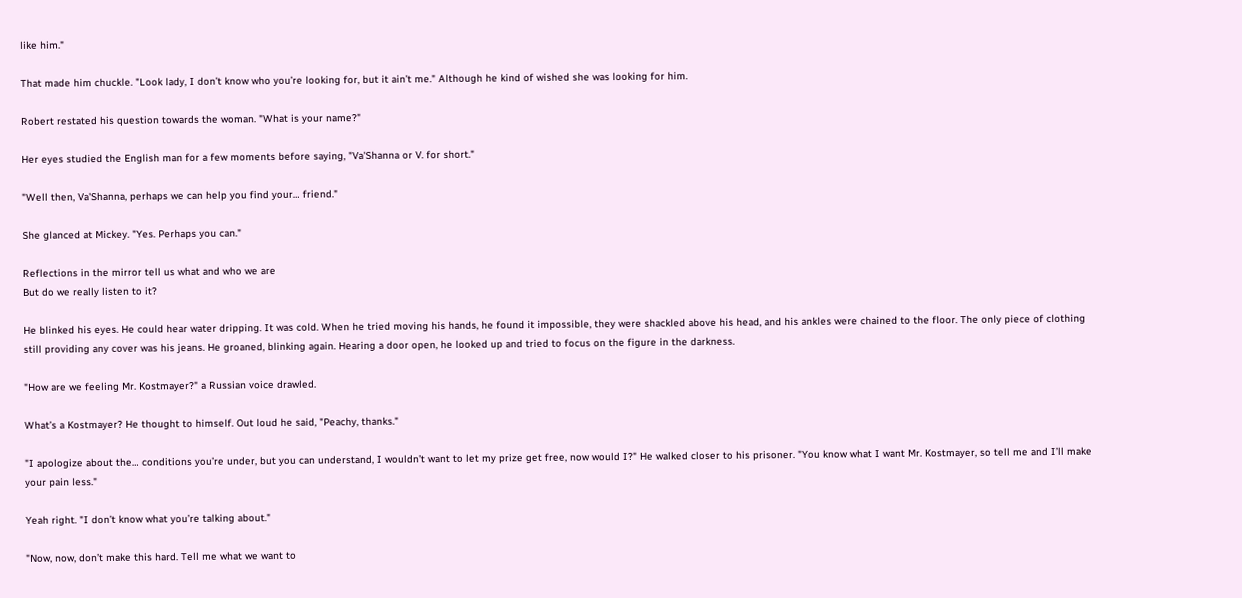like him."

That made him chuckle. "Look lady, I don’t know who you’re looking for, but it ain’t me." Although he kind of wished she was looking for him.

Robert restated his question towards the woman. "What is your name?"

Her eyes studied the English man for a few moments before saying, "Va'Shanna or V. for short."

"Well then, Va'Shanna, perhaps we can help you find your… friend."

She glanced at Mickey. "Yes. Perhaps you can."

Reflections in the mirror tell us what and who we are
But do we really listen to it?

He blinked his eyes. He could hear water dripping. It was cold. When he tried moving his hands, he found it impossible, they were shackled above his head, and his ankles were chained to the floor. The only piece of clothing still providing any cover was his jeans. He groaned, blinking again. Hearing a door open, he looked up and tried to focus on the figure in the darkness.

"How are we feeling Mr. Kostmayer?" a Russian voice drawled.

What’s a Kostmayer? He thought to himself. Out loud he said, "Peachy, thanks."

"I apologize about the… conditions you’re under, but you can understand, I wouldn’t want to let my prize get free, now would I?" He walked closer to his prisoner. "You know what I want Mr. Kostmayer, so tell me and I’ll make your pain less."

Yeah right. "I don’t know what you’re talking about."

"Now, now, don’t make this hard. Tell me what we want to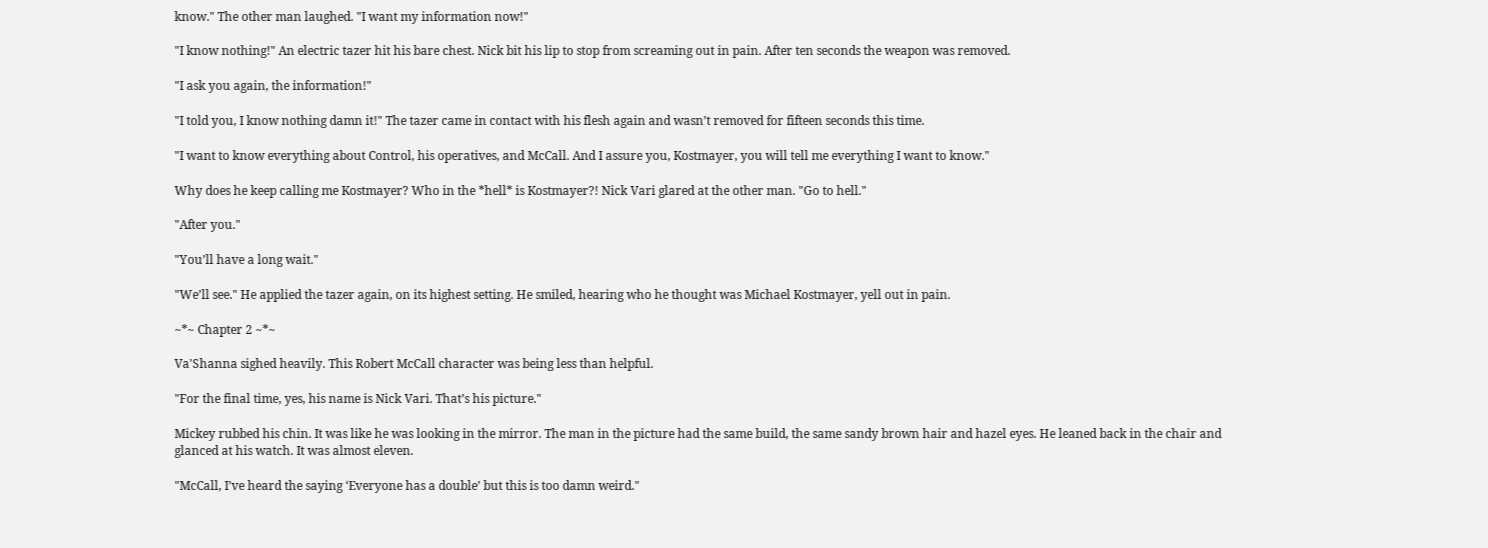know." The other man laughed. "I want my information now!"

"I know nothing!" An electric tazer hit his bare chest. Nick bit his lip to stop from screaming out in pain. After ten seconds the weapon was removed.

"I ask you again, the information!"

"I told you, I know nothing damn it!" The tazer came in contact with his flesh again and wasn’t removed for fifteen seconds this time.

"I want to know everything about Control, his operatives, and McCall. And I assure you, Kostmayer, you will tell me everything I want to know."

Why does he keep calling me Kostmayer? Who in the *hell* is Kostmayer?! Nick Vari glared at the other man. "Go to hell."

"After you."

"You’ll have a long wait."

"We’ll see." He applied the tazer again, on its highest setting. He smiled, hearing who he thought was Michael Kostmayer, yell out in pain.

~*~ Chapter 2 ~*~

Va'Shanna sighed heavily. This Robert McCall character was being less than helpful.

"For the final time, yes, his name is Nick Vari. That’s his picture."

Mickey rubbed his chin. It was like he was looking in the mirror. The man in the picture had the same build, the same sandy brown hair and hazel eyes. He leaned back in the chair and glanced at his watch. It was almost eleven.

"McCall, I’ve heard the saying ‘Everyone has a double’ but this is too damn weird."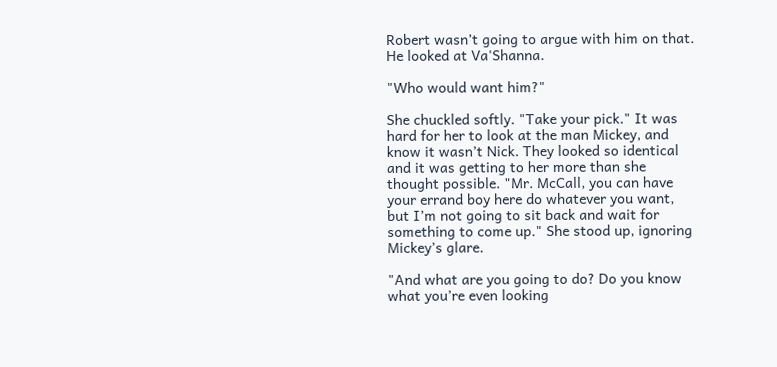Robert wasn’t going to argue with him on that. He looked at Va'Shanna.

"Who would want him?"

She chuckled softly. "Take your pick." It was hard for her to look at the man Mickey, and know it wasn’t Nick. They looked so identical and it was getting to her more than she thought possible. "Mr. McCall, you can have your errand boy here do whatever you want, but I’m not going to sit back and wait for something to come up." She stood up, ignoring Mickey’s glare.

"And what are you going to do? Do you know what you’re even looking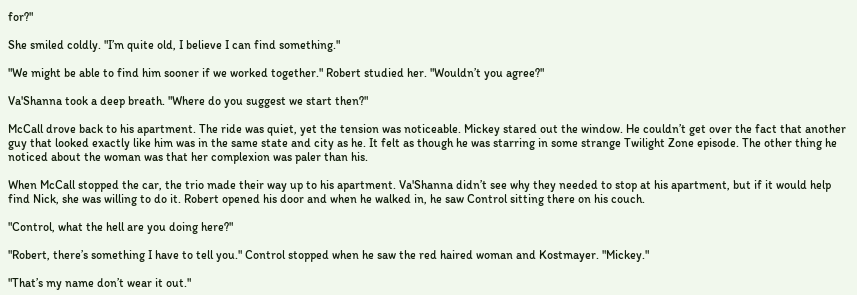for?"

She smiled coldly. "I’m quite old, I believe I can find something."

"We might be able to find him sooner if we worked together." Robert studied her. "Wouldn’t you agree?"

Va'Shanna took a deep breath. "Where do you suggest we start then?"

McCall drove back to his apartment. The ride was quiet, yet the tension was noticeable. Mickey stared out the window. He couldn’t get over the fact that another guy that looked exactly like him was in the same state and city as he. It felt as though he was starring in some strange Twilight Zone episode. The other thing he noticed about the woman was that her complexion was paler than his.

When McCall stopped the car, the trio made their way up to his apartment. Va'Shanna didn’t see why they needed to stop at his apartment, but if it would help find Nick, she was willing to do it. Robert opened his door and when he walked in, he saw Control sitting there on his couch.

"Control, what the hell are you doing here?"

"Robert, there’s something I have to tell you." Control stopped when he saw the red haired woman and Kostmayer. "Mickey."

"That’s my name don’t wear it out."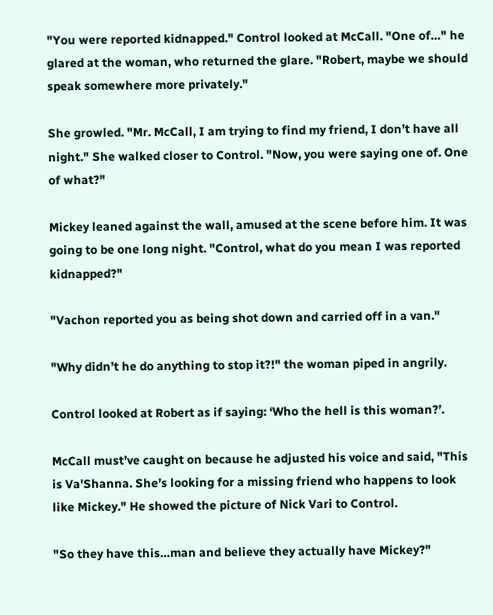"You were reported kidnapped." Control looked at McCall. "One of…" he glared at the woman, who returned the glare. "Robert, maybe we should speak somewhere more privately."

She growled. "Mr. McCall, I am trying to find my friend, I don’t have all night." She walked closer to Control. "Now, you were saying one of. One of what?"

Mickey leaned against the wall, amused at the scene before him. It was going to be one long night. "Control, what do you mean I was reported kidnapped?"

"Vachon reported you as being shot down and carried off in a van."

"Why didn’t he do anything to stop it?!" the woman piped in angrily.

Control looked at Robert as if saying: ‘Who the hell is this woman?’.

McCall must’ve caught on because he adjusted his voice and said, "This is Va'Shanna. She’s looking for a missing friend who happens to look like Mickey." He showed the picture of Nick Vari to Control.

"So they have this…man and believe they actually have Mickey?"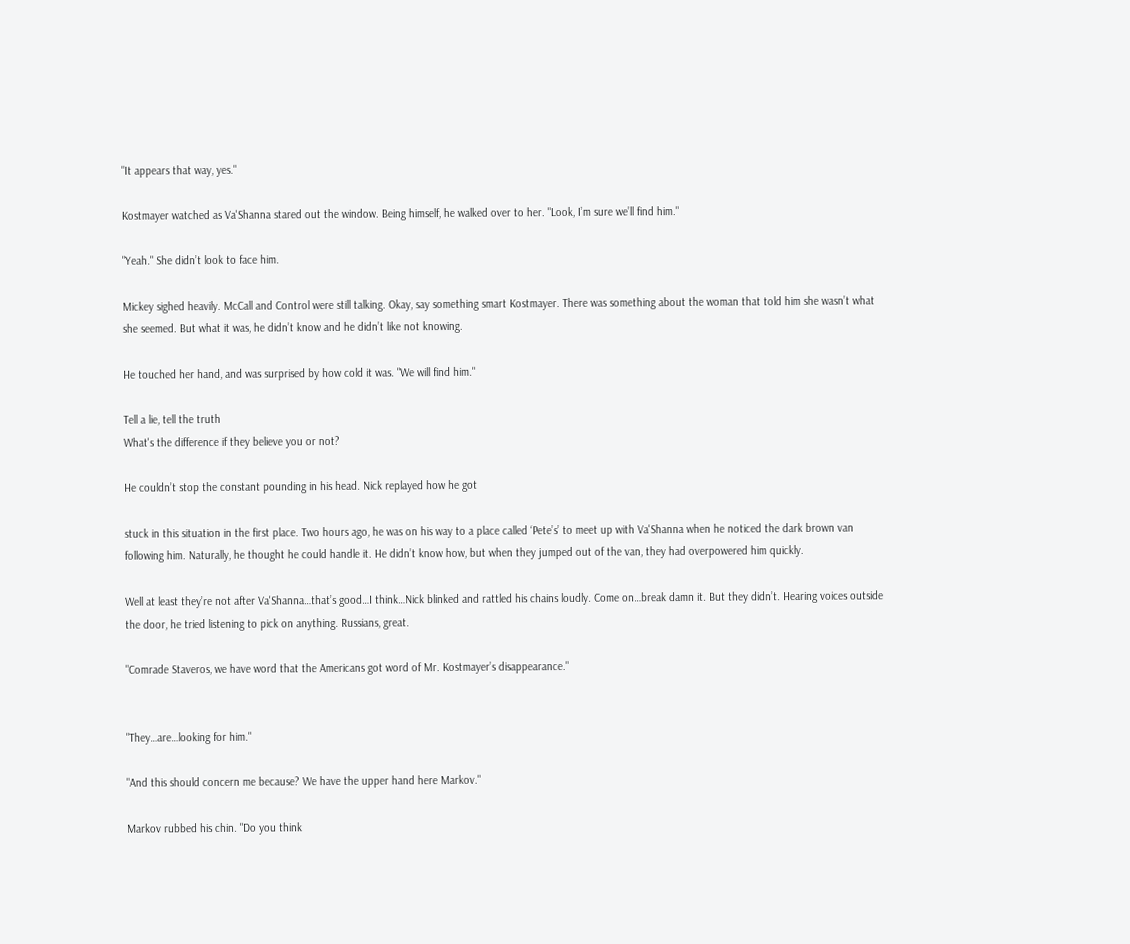"It appears that way, yes."

Kostmayer watched as Va'Shanna stared out the window. Being himself, he walked over to her. "Look, I’m sure we’ll find him."

"Yeah." She didn’t look to face him.

Mickey sighed heavily. McCall and Control were still talking. Okay, say something smart Kostmayer. There was something about the woman that told him she wasn’t what she seemed. But what it was, he didn’t know and he didn’t like not knowing.

He touched her hand, and was surprised by how cold it was. "We will find him."

Tell a lie, tell the truth
What's the difference if they believe you or not?

He couldn’t stop the constant pounding in his head. Nick replayed how he got

stuck in this situation in the first place. Two hours ago, he was on his way to a place called ‘Pete’s’ to meet up with Va'Shanna when he noticed the dark brown van following him. Naturally, he thought he could handle it. He didn’t know how, but when they jumped out of the van, they had overpowered him quickly.

Well at least they’re not after Va'Shanna…that’s good…I think…Nick blinked and rattled his chains loudly. Come on…break damn it. But they didn’t. Hearing voices outside the door, he tried listening to pick on anything. Russians, great.

"Comrade Staveros, we have word that the Americans got word of Mr. Kostmayer’s disappearance."


"They…are…looking for him."

"And this should concern me because? We have the upper hand here Markov."

Markov rubbed his chin. "Do you think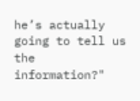he’s actually going to tell us the information?"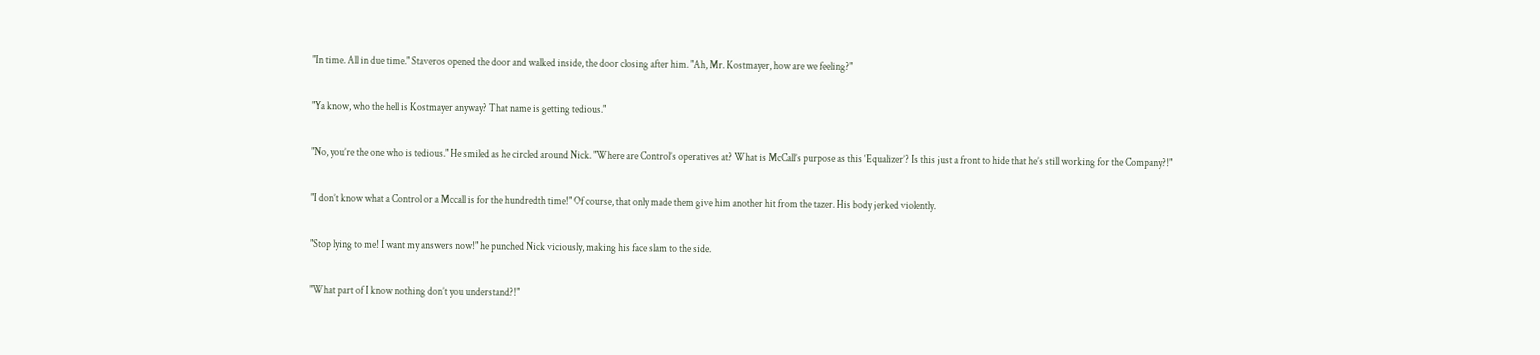"In time. All in due time." Staveros opened the door and walked inside, the door closing after him. "Ah, Mr. Kostmayer, how are we feeling?"

"Ya know, who the hell is Kostmayer anyway? That name is getting tedious."

"No, you’re the one who is tedious." He smiled as he circled around Nick. "Where are Control’s operatives at? What is McCall’s purpose as this ‘Equalizer’? Is this just a front to hide that he’s still working for the Company?!"

"I don’t know what a Control or a Mccall is for the hundredth time!" Of course, that only made them give him another hit from the tazer. His body jerked violently.

"Stop lying to me! I want my answers now!" he punched Nick viciously, making his face slam to the side.

"What part of I know nothing don’t you understand?!"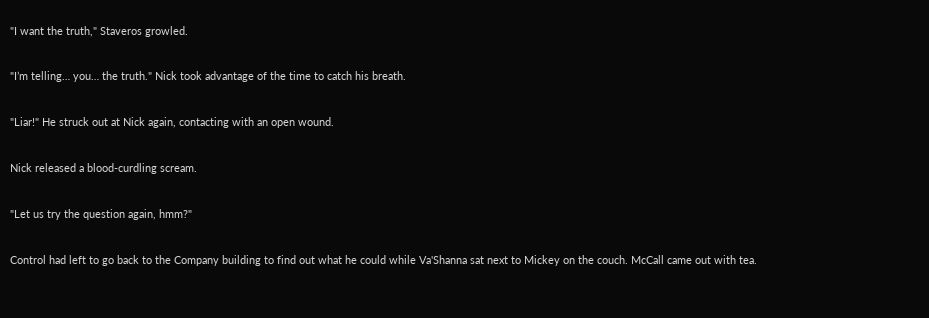"I want the truth," Staveros growled.

"I’m telling… you… the truth." Nick took advantage of the time to catch his breath.

"Liar!" He struck out at Nick again, contacting with an open wound.

Nick released a blood-curdling scream.

"Let us try the question again, hmm?"

Control had left to go back to the Company building to find out what he could while Va'Shanna sat next to Mickey on the couch. McCall came out with tea.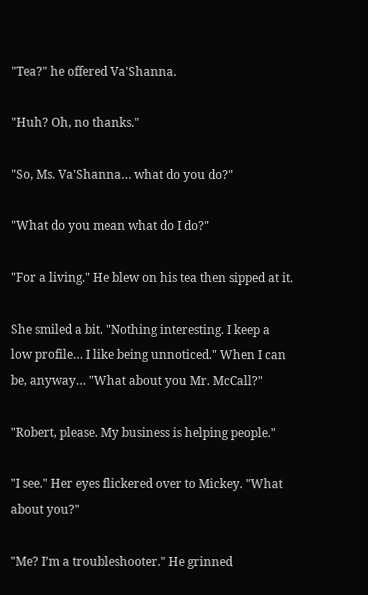"Tea?" he offered Va'Shanna.

"Huh? Oh, no thanks."

"So, Ms. Va'Shanna… what do you do?"

"What do you mean what do I do?"

"For a living." He blew on his tea then sipped at it.

She smiled a bit. "Nothing interesting. I keep a low profile… I like being unnoticed." When I can be, anyway… "What about you Mr. McCall?"

"Robert, please. My business is helping people."

"I see." Her eyes flickered over to Mickey. "What about you?"

"Me? I’m a troubleshooter." He grinned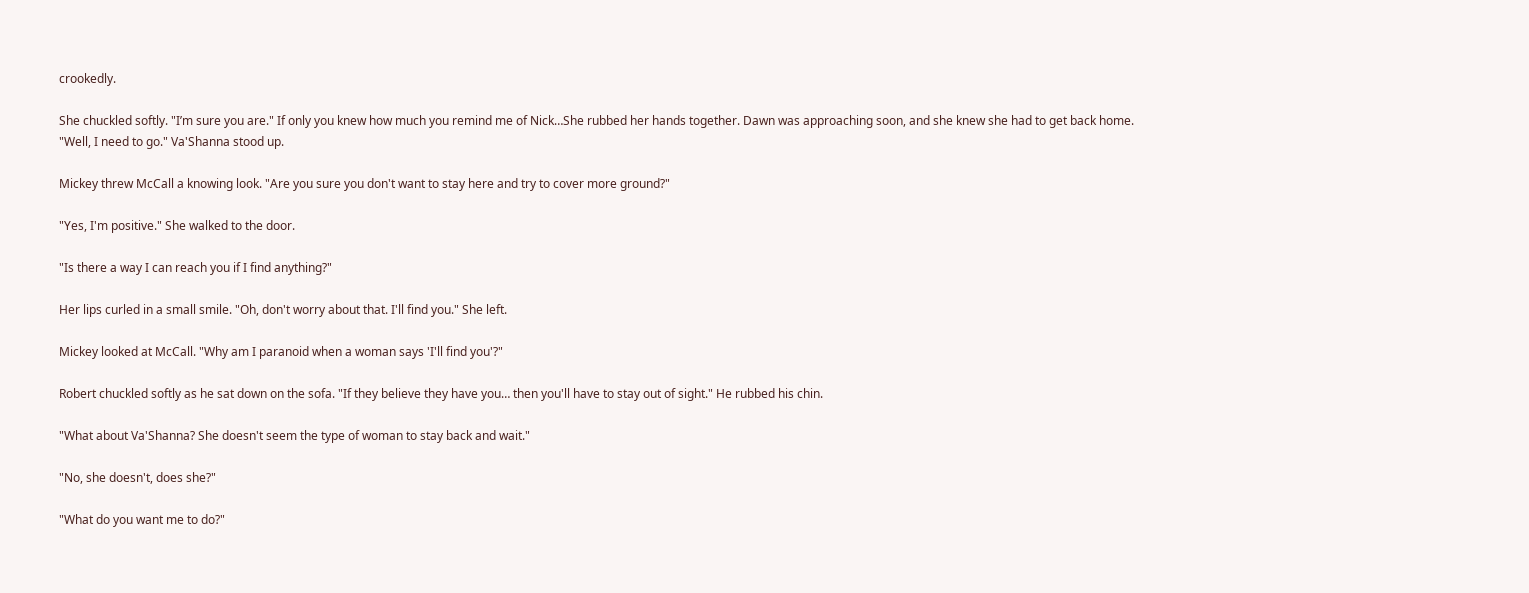crookedly.

She chuckled softly. "I’m sure you are." If only you knew how much you remind me of Nick…She rubbed her hands together. Dawn was approaching soon, and she knew she had to get back home. "Well, I need to go." Va'Shanna stood up.

Mickey threw McCall a knowing look. "Are you sure you don't want to stay here and try to cover more ground?"

"Yes, I'm positive." She walked to the door.

"Is there a way I can reach you if I find anything?"

Her lips curled in a small smile. "Oh, don't worry about that. I'll find you." She left.

Mickey looked at McCall. "Why am I paranoid when a woman says 'I'll find you'?"

Robert chuckled softly as he sat down on the sofa. "If they believe they have you… then you'll have to stay out of sight." He rubbed his chin.

"What about Va'Shanna? She doesn't seem the type of woman to stay back and wait."

"No, she doesn't, does she?"

"What do you want me to do?"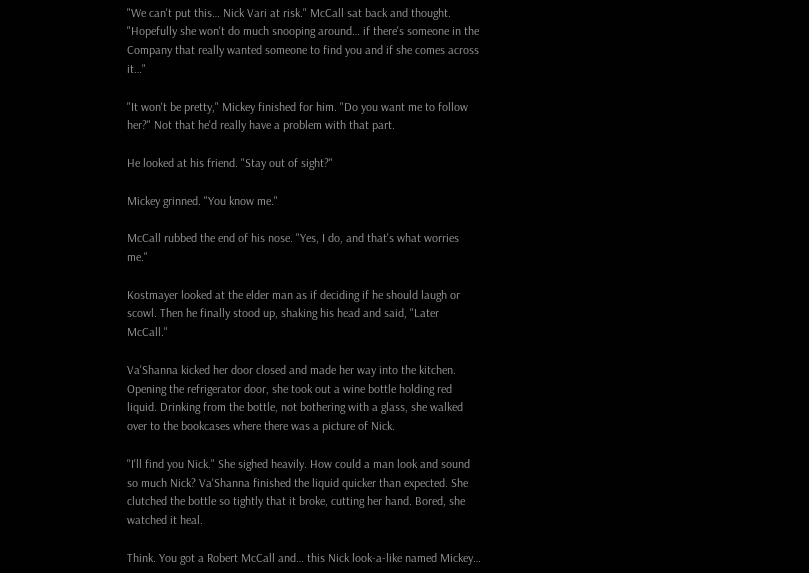"We can't put this… Nick Vari at risk." McCall sat back and thought. "Hopefully she won't do much snooping around… if there's someone in the Company that really wanted someone to find you and if she comes across it…"

"It won't be pretty," Mickey finished for him. "Do you want me to follow her?" Not that he'd really have a problem with that part.

He looked at his friend. "Stay out of sight?"

Mickey grinned. "You know me."

McCall rubbed the end of his nose. "Yes, I do, and that's what worries me."

Kostmayer looked at the elder man as if deciding if he should laugh or scowl. Then he finally stood up, shaking his head and said, "Later McCall."

Va'Shanna kicked her door closed and made her way into the kitchen. Opening the refrigerator door, she took out a wine bottle holding red liquid. Drinking from the bottle, not bothering with a glass, she walked over to the bookcases where there was a picture of Nick.

"I'll find you Nick." She sighed heavily. How could a man look and sound so much Nick? Va'Shanna finished the liquid quicker than expected. She clutched the bottle so tightly that it broke, cutting her hand. Bored, she watched it heal.

Think. You got a Robert McCall and… this Nick look-a-like named Mickey…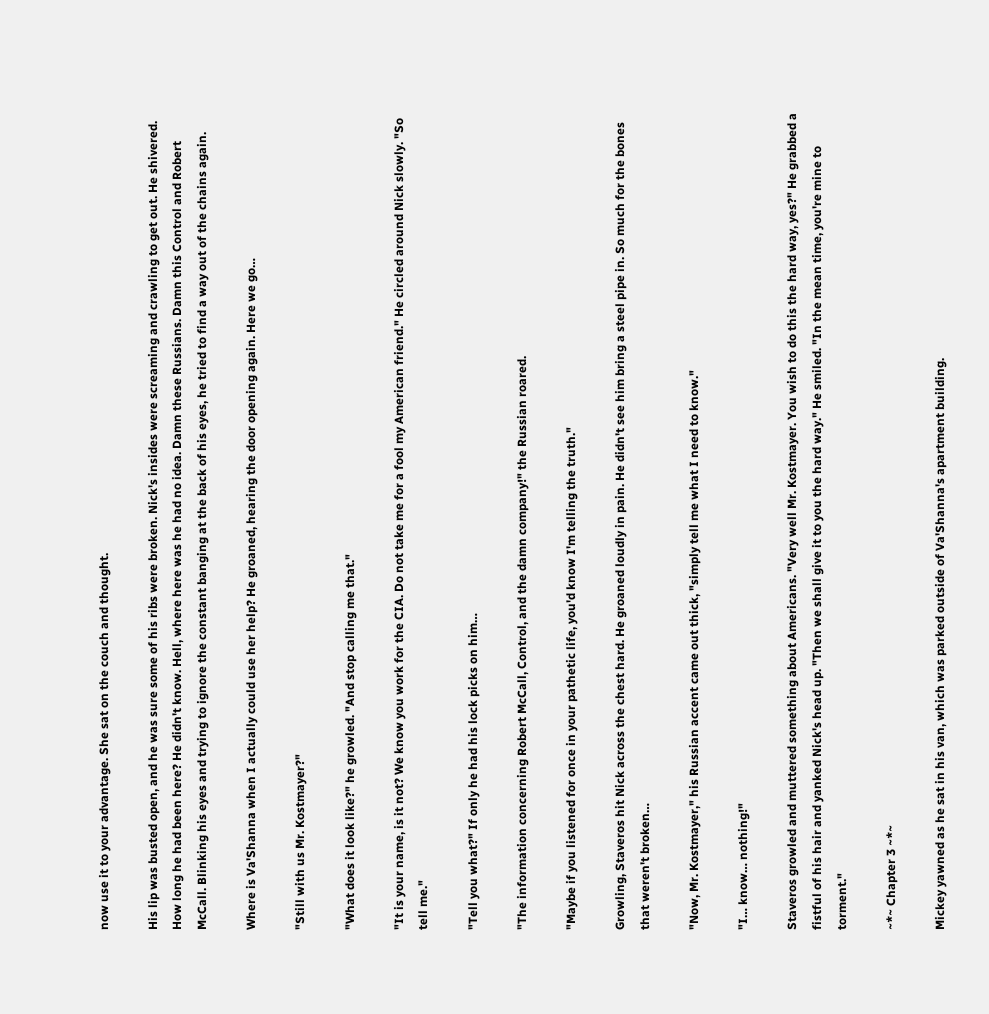now use it to your advantage. She sat on the couch and thought.

His lip was busted open, and he was sure some of his ribs were broken. Nick's insides were screaming and crawling to get out. He shivered. How long he had been here? He didn't know. Hell, where here was he had no idea. Damn these Russians. Damn this Control and Robert McCall. Blinking his eyes and trying to ignore the constant banging at the back of his eyes, he tried to find a way out of the chains again.

Where is Va'Shanna when I actually could use her help? He groaned, hearing the door opening again. Here we go…

"Still with us Mr. Kostmayer?"

"What does it look like?" he growled. "And stop calling me that."

"It is your name, is it not? We know you work for the CIA. Do not take me for a fool my American friend." He circled around Nick slowly. "So tell me."

"Tell you what?" If only he had his lock picks on him…

"The information concerning Robert McCall, Control, and the damn company!" the Russian roared.

"Maybe if you listened for once in your pathetic life, you'd know I'm telling the truth."

Growling, Staveros hit Nick across the chest hard. He groaned loudly in pain. He didn't see him bring a steel pipe in. So much for the bones that weren't broken…

"Now, Mr. Kostmayer," his Russian accent came out thick, "simply tell me what I need to know."

"I… know… nothing!"

Staveros growled and muttered something about Americans. "Very well Mr. Kostmayer. You wish to do this the hard way, yes?" He grabbed a fistful of his hair and yanked Nick's head up. "Then we shall give it to you the hard way." He smiled. "In the mean time, you're mine to torment."

~*~ Chapter 3 ~*~

Mickey yawned as he sat in his van, which was parked outside of Va'Shanna's apartment building.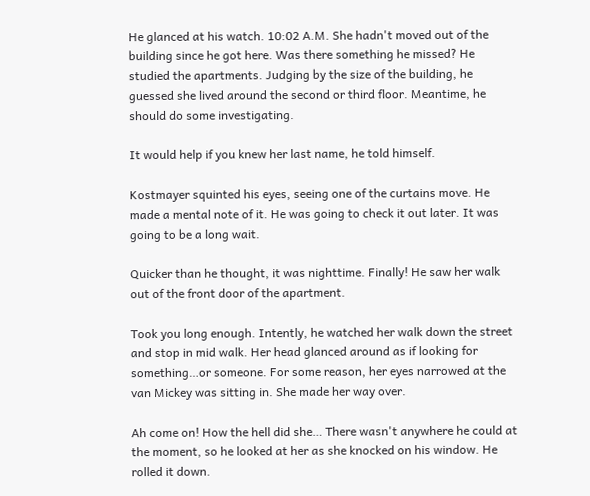He glanced at his watch. 10:02 A.M. She hadn't moved out of the building since he got here. Was there something he missed? He studied the apartments. Judging by the size of the building, he guessed she lived around the second or third floor. Meantime, he should do some investigating.

It would help if you knew her last name, he told himself.

Kostmayer squinted his eyes, seeing one of the curtains move. He made a mental note of it. He was going to check it out later. It was going to be a long wait.

Quicker than he thought, it was nighttime. Finally! He saw her walk out of the front door of the apartment.

Took you long enough. Intently, he watched her walk down the street and stop in mid walk. Her head glanced around as if looking for something…or someone. For some reason, her eyes narrowed at the van Mickey was sitting in. She made her way over.

Ah come on! How the hell did she… There wasn't anywhere he could at the moment, so he looked at her as she knocked on his window. He rolled it down.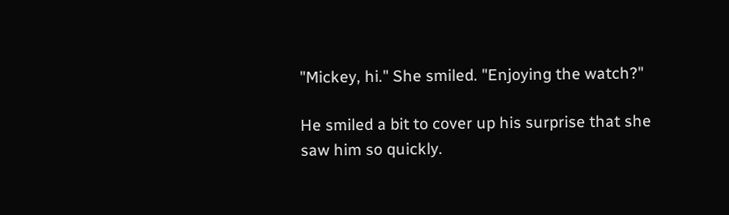"Mickey, hi." She smiled. "Enjoying the watch?"

He smiled a bit to cover up his surprise that she saw him so quickly.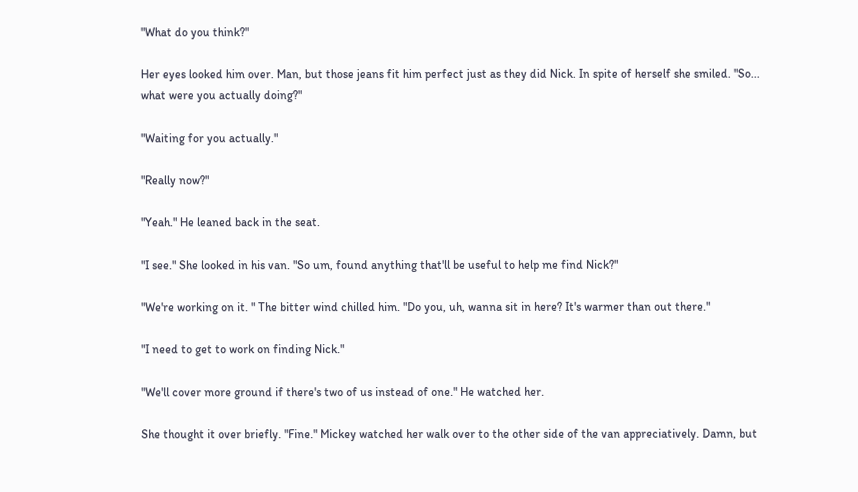"What do you think?"

Her eyes looked him over. Man, but those jeans fit him perfect just as they did Nick. In spite of herself she smiled. "So... what were you actually doing?"

"Waiting for you actually."

"Really now?"

"Yeah." He leaned back in the seat.

"I see." She looked in his van. "So um, found anything that'll be useful to help me find Nick?"

"We're working on it. " The bitter wind chilled him. "Do you, uh, wanna sit in here? It's warmer than out there."

"I need to get to work on finding Nick."

"We'll cover more ground if there's two of us instead of one." He watched her.

She thought it over briefly. "Fine." Mickey watched her walk over to the other side of the van appreciatively. Damn, but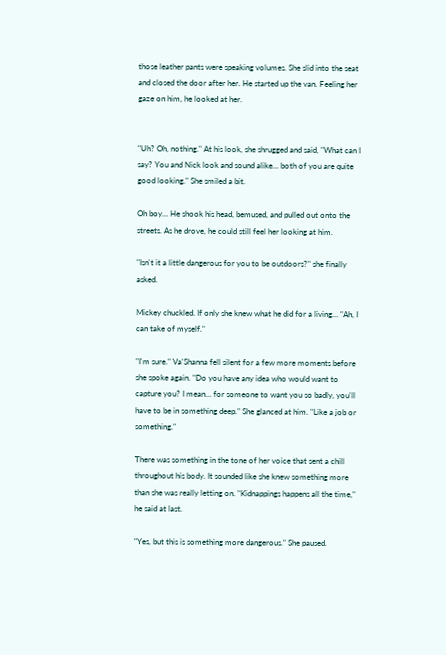those leather pants were speaking volumes. She slid into the seat and closed the door after her. He started up the van. Feeling her gaze on him, he looked at her.


"Uh? Oh, nothing." At his look, she shrugged and said, "What can I say? You and Nick look and sound alike… both of you are quite good looking." She smiled a bit.

Oh boy… He shook his head, bemused, and pulled out onto the streets. As he drove, he could still feel her looking at him.

"Isn't it a little dangerous for you to be outdoors?" she finally asked.

Mickey chuckled. If only she knew what he did for a living… "Ah, I can take of myself."

"I'm sure." Va'Shanna fell silent for a few more moments before she spoke again. "Do you have any idea who would want to capture you? I mean… for someone to want you so badly, you'll have to be in something deep." She glanced at him. "Like a job or something."

There was something in the tone of her voice that sent a chill throughout his body. It sounded like she knew something more than she was really letting on. "Kidnappings happens all the time," he said at last.

"Yes, but this is something more dangerous." She paused.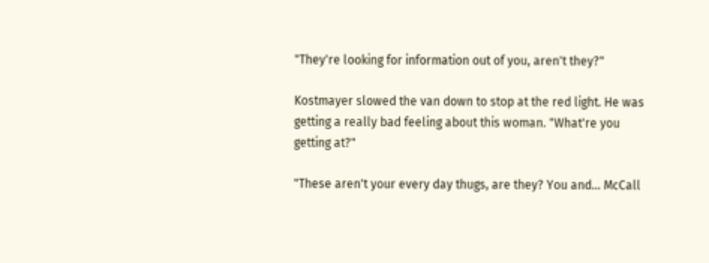"They're looking for information out of you, aren't they?"

Kostmayer slowed the van down to stop at the red light. He was getting a really bad feeling about this woman. "What're you getting at?"

"These aren't your every day thugs, are they? You and… McCall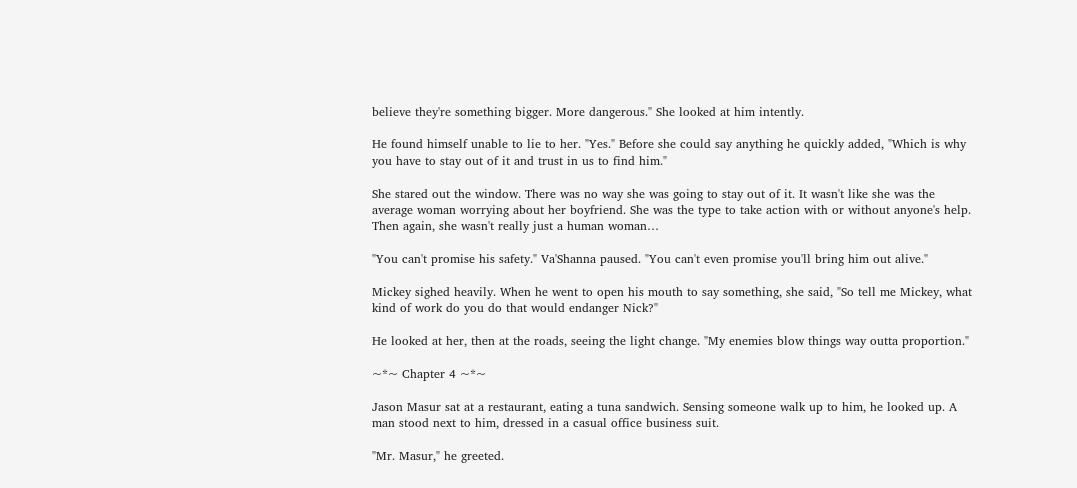believe they're something bigger. More dangerous." She looked at him intently.

He found himself unable to lie to her. "Yes." Before she could say anything he quickly added, "Which is why you have to stay out of it and trust in us to find him."

She stared out the window. There was no way she was going to stay out of it. It wasn't like she was the average woman worrying about her boyfriend. She was the type to take action with or without anyone's help. Then again, she wasn't really just a human woman…

"You can't promise his safety." Va'Shanna paused. "You can't even promise you'll bring him out alive."

Mickey sighed heavily. When he went to open his mouth to say something, she said, "So tell me Mickey, what kind of work do you do that would endanger Nick?"

He looked at her, then at the roads, seeing the light change. "My enemies blow things way outta proportion."

~*~ Chapter 4 ~*~

Jason Masur sat at a restaurant, eating a tuna sandwich. Sensing someone walk up to him, he looked up. A man stood next to him, dressed in a casual office business suit.

"Mr. Masur," he greeted.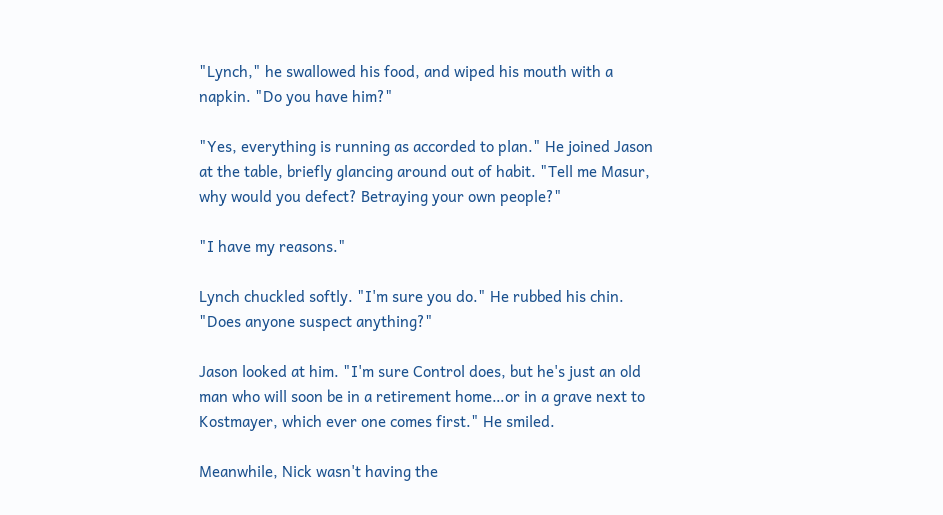"Lynch," he swallowed his food, and wiped his mouth with a napkin. "Do you have him?"

"Yes, everything is running as accorded to plan." He joined Jason at the table, briefly glancing around out of habit. "Tell me Masur, why would you defect? Betraying your own people?"

"I have my reasons."

Lynch chuckled softly. "I'm sure you do." He rubbed his chin. "Does anyone suspect anything?"

Jason looked at him. "I'm sure Control does, but he's just an old man who will soon be in a retirement home…or in a grave next to Kostmayer, which ever one comes first." He smiled.

Meanwhile, Nick wasn't having the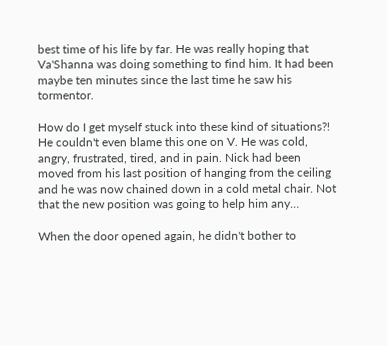best time of his life by far. He was really hoping that Va'Shanna was doing something to find him. It had been maybe ten minutes since the last time he saw his tormentor.

How do I get myself stuck into these kind of situations?! He couldn't even blame this one on V. He was cold, angry, frustrated, tired, and in pain. Nick had been moved from his last position of hanging from the ceiling and he was now chained down in a cold metal chair. Not that the new position was going to help him any…

When the door opened again, he didn't bother to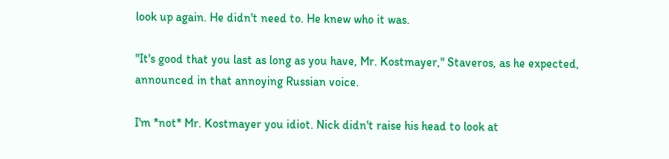look up again. He didn't need to. He knew who it was.

"It's good that you last as long as you have, Mr. Kostmayer," Staveros, as he expected, announced in that annoying Russian voice.

I'm *not* Mr. Kostmayer you idiot. Nick didn't raise his head to look at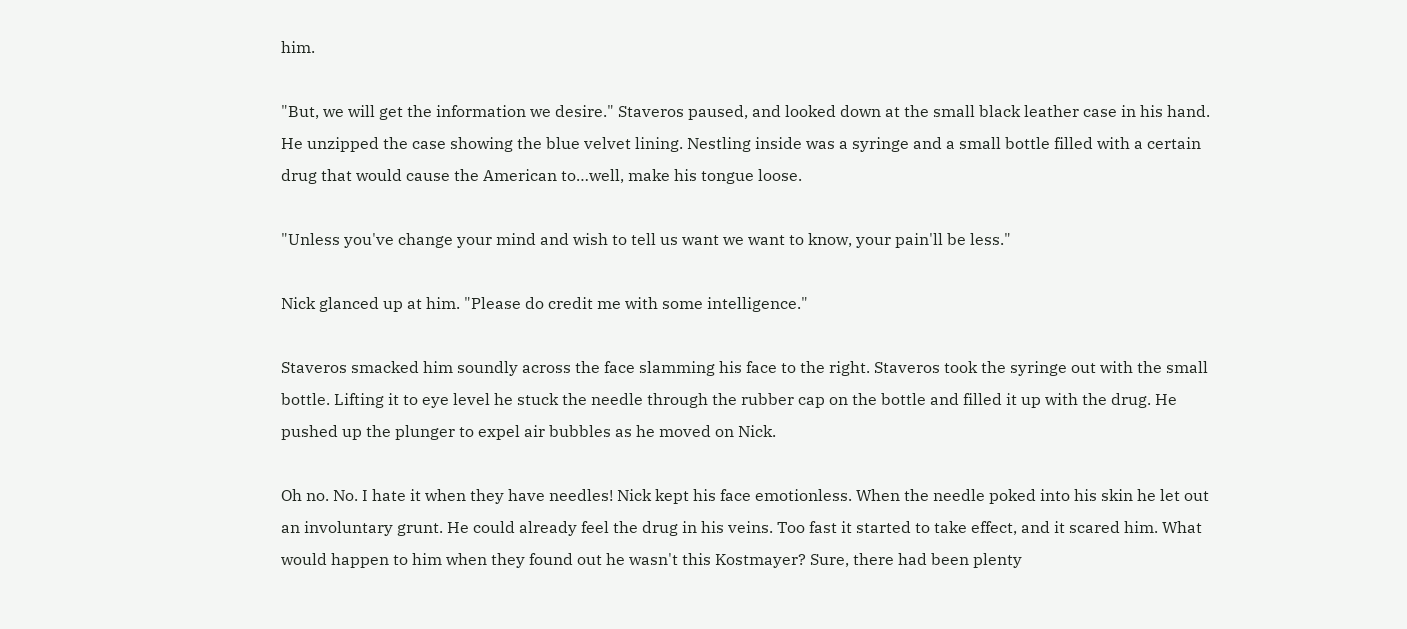him.

"But, we will get the information we desire." Staveros paused, and looked down at the small black leather case in his hand. He unzipped the case showing the blue velvet lining. Nestling inside was a syringe and a small bottle filled with a certain drug that would cause the American to…well, make his tongue loose.

"Unless you've change your mind and wish to tell us want we want to know, your pain'll be less."

Nick glanced up at him. "Please do credit me with some intelligence."

Staveros smacked him soundly across the face slamming his face to the right. Staveros took the syringe out with the small bottle. Lifting it to eye level he stuck the needle through the rubber cap on the bottle and filled it up with the drug. He pushed up the plunger to expel air bubbles as he moved on Nick.

Oh no. No. I hate it when they have needles! Nick kept his face emotionless. When the needle poked into his skin he let out an involuntary grunt. He could already feel the drug in his veins. Too fast it started to take effect, and it scared him. What would happen to him when they found out he wasn't this Kostmayer? Sure, there had been plenty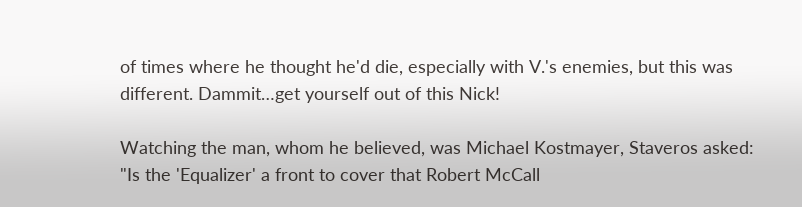of times where he thought he'd die, especially with V.'s enemies, but this was different. Dammit…get yourself out of this Nick!

Watching the man, whom he believed, was Michael Kostmayer, Staveros asked: "Is the 'Equalizer' a front to cover that Robert McCall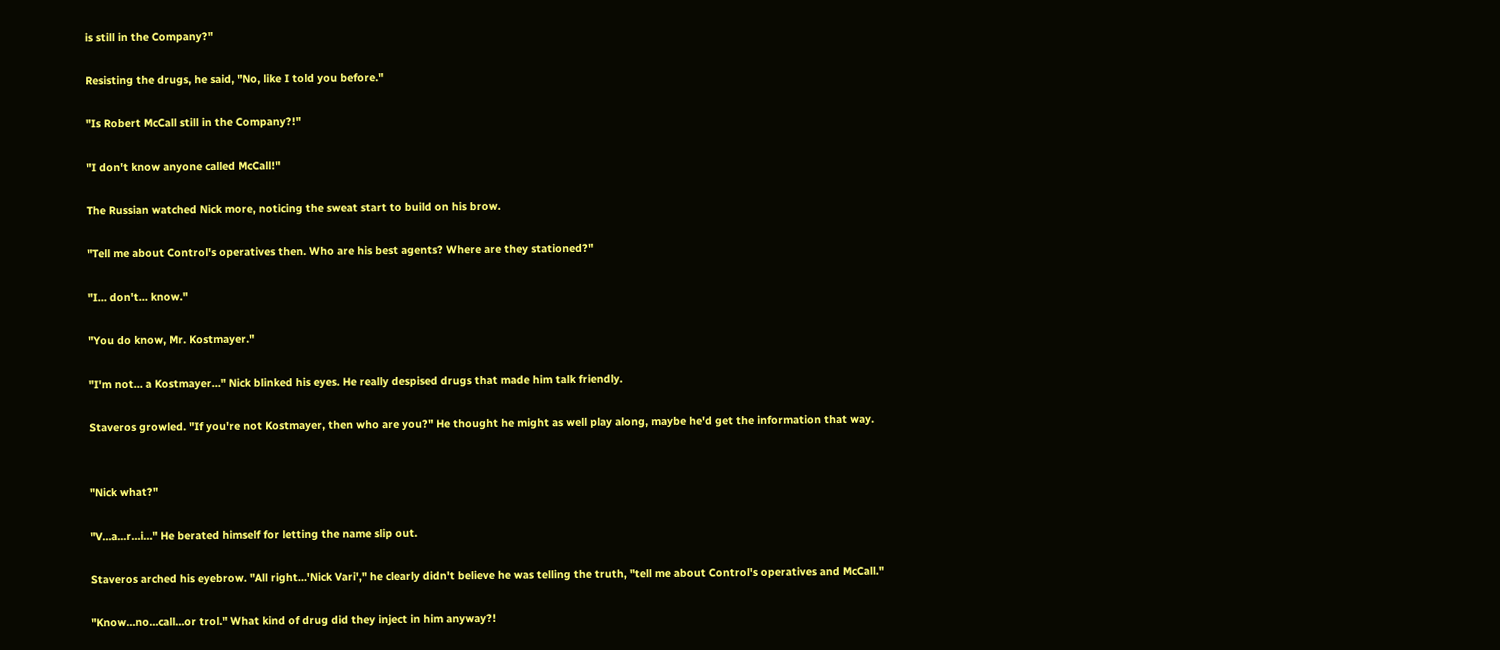is still in the Company?"

Resisting the drugs, he said, "No, like I told you before."

"Is Robert McCall still in the Company?!"

"I don't know anyone called McCall!"

The Russian watched Nick more, noticing the sweat start to build on his brow.

"Tell me about Control's operatives then. Who are his best agents? Where are they stationed?"

"I… don't… know."

"You do know, Mr. Kostmayer."

"I'm not… a Kostmayer…" Nick blinked his eyes. He really despised drugs that made him talk friendly.

Staveros growled. "If you're not Kostmayer, then who are you?" He thought he might as well play along, maybe he'd get the information that way.


"Nick what?"

"V…a...r…i…" He berated himself for letting the name slip out.

Staveros arched his eyebrow. "All right…'Nick Vari'," he clearly didn't believe he was telling the truth, "tell me about Control's operatives and McCall."

"Know…no…call…or trol." What kind of drug did they inject in him anyway?!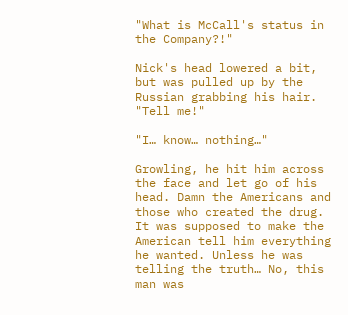"What is McCall's status in the Company?!"

Nick's head lowered a bit, but was pulled up by the Russian grabbing his hair. "Tell me!"

"I… know… nothing…"

Growling, he hit him across the face and let go of his head. Damn the Americans and those who created the drug. It was supposed to make the American tell him everything he wanted. Unless he was telling the truth… No, this man was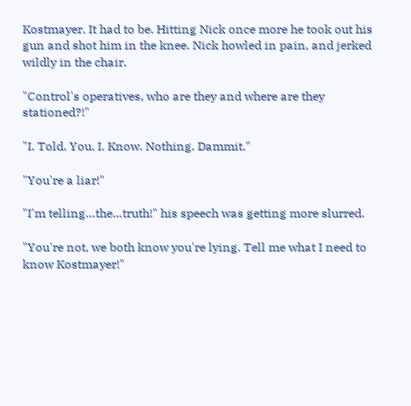Kostmayer. It had to be. Hitting Nick once more he took out his gun and shot him in the knee. Nick howled in pain, and jerked wildly in the chair.

"Control's operatives, who are they and where are they stationed?!"

"I. Told. You. I. Know. Nothing. Dammit."

"You're a liar!"

"I'm telling…the…truth!" his speech was getting more slurred.

"You're not, we both know you're lying. Tell me what I need to know Kostmayer!"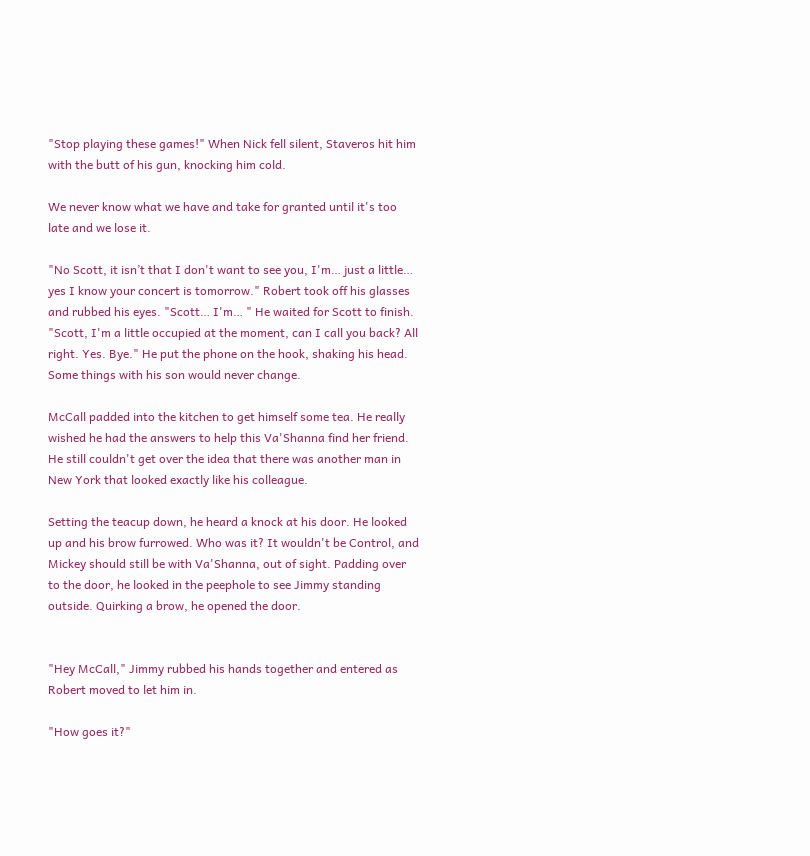"Stop playing these games!" When Nick fell silent, Staveros hit him with the butt of his gun, knocking him cold.

We never know what we have and take for granted until it's too late and we lose it.

"No Scott, it isn’t that I don't want to see you, I'm… just a little… yes I know your concert is tomorrow." Robert took off his glasses and rubbed his eyes. "Scott… I'm… " He waited for Scott to finish. "Scott, I'm a little occupied at the moment, can I call you back? All right. Yes. Bye." He put the phone on the hook, shaking his head. Some things with his son would never change.

McCall padded into the kitchen to get himself some tea. He really wished he had the answers to help this Va'Shanna find her friend. He still couldn't get over the idea that there was another man in New York that looked exactly like his colleague.

Setting the teacup down, he heard a knock at his door. He looked up and his brow furrowed. Who was it? It wouldn't be Control, and Mickey should still be with Va'Shanna, out of sight. Padding over to the door, he looked in the peephole to see Jimmy standing outside. Quirking a brow, he opened the door.


"Hey McCall," Jimmy rubbed his hands together and entered as Robert moved to let him in.

"How goes it?"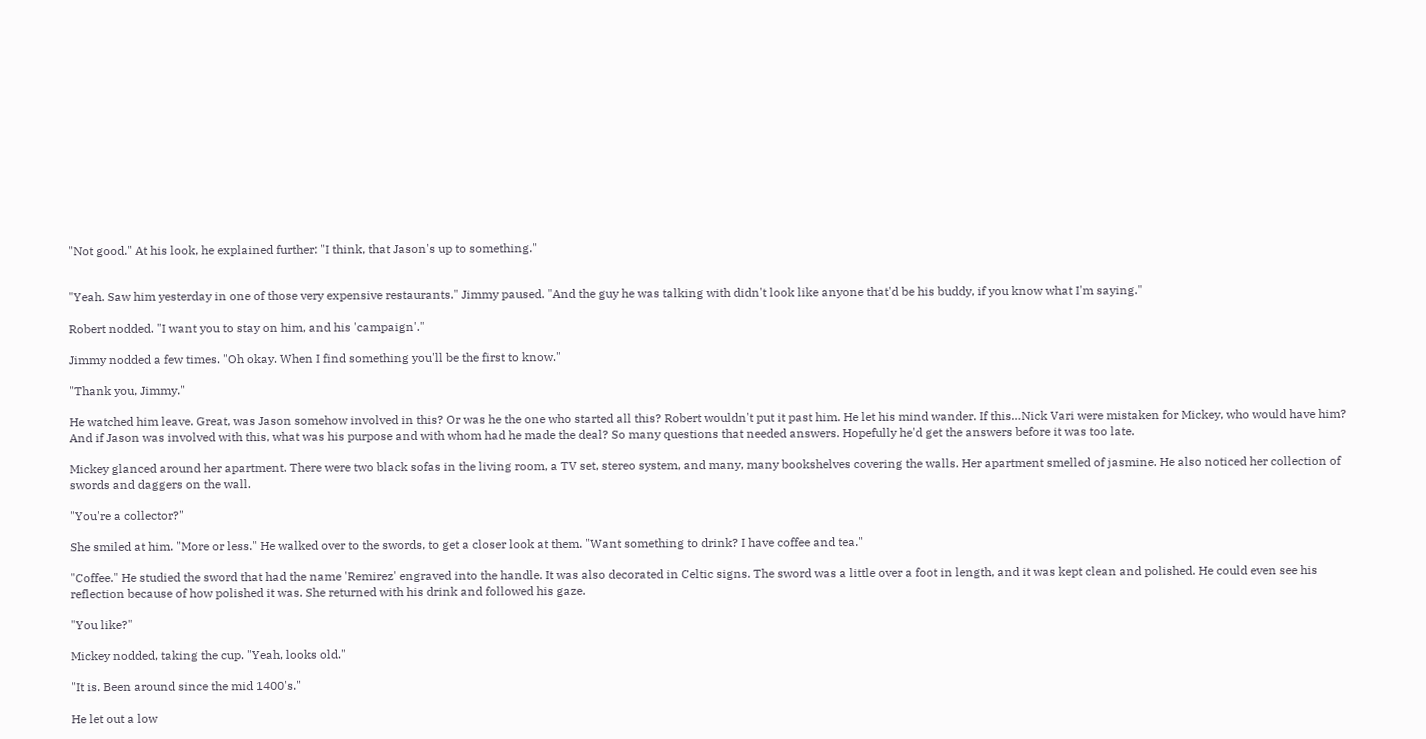"Not good." At his look, he explained further: "I think, that Jason's up to something."


"Yeah. Saw him yesterday in one of those very expensive restaurants." Jimmy paused. "And the guy he was talking with didn't look like anyone that'd be his buddy, if you know what I'm saying."

Robert nodded. "I want you to stay on him, and his 'campaign'."

Jimmy nodded a few times. "Oh okay. When I find something you'll be the first to know."

"Thank you, Jimmy."

He watched him leave. Great, was Jason somehow involved in this? Or was he the one who started all this? Robert wouldn't put it past him. He let his mind wander. If this…Nick Vari were mistaken for Mickey, who would have him? And if Jason was involved with this, what was his purpose and with whom had he made the deal? So many questions that needed answers. Hopefully he'd get the answers before it was too late.

Mickey glanced around her apartment. There were two black sofas in the living room, a TV set, stereo system, and many, many bookshelves covering the walls. Her apartment smelled of jasmine. He also noticed her collection of swords and daggers on the wall.

"You're a collector?"

She smiled at him. "More or less." He walked over to the swords, to get a closer look at them. "Want something to drink? I have coffee and tea."

"Coffee." He studied the sword that had the name 'Remirez' engraved into the handle. It was also decorated in Celtic signs. The sword was a little over a foot in length, and it was kept clean and polished. He could even see his reflection because of how polished it was. She returned with his drink and followed his gaze.

"You like?"

Mickey nodded, taking the cup. "Yeah, looks old."

"It is. Been around since the mid 1400's."

He let out a low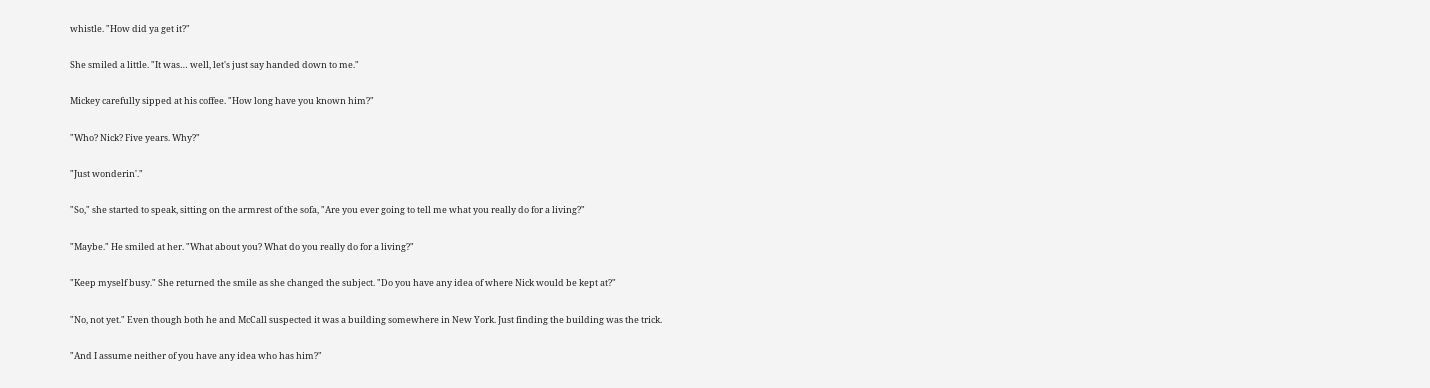whistle. "How did ya get it?"

She smiled a little. "It was… well, let's just say handed down to me."

Mickey carefully sipped at his coffee. "How long have you known him?"

"Who? Nick? Five years. Why?"

"Just wonderin'."

"So," she started to speak, sitting on the armrest of the sofa, "Are you ever going to tell me what you really do for a living?"

"Maybe." He smiled at her. "What about you? What do you really do for a living?"

"Keep myself busy." She returned the smile as she changed the subject. "Do you have any idea of where Nick would be kept at?"

"No, not yet." Even though both he and McCall suspected it was a building somewhere in New York. Just finding the building was the trick.

"And I assume neither of you have any idea who has him?"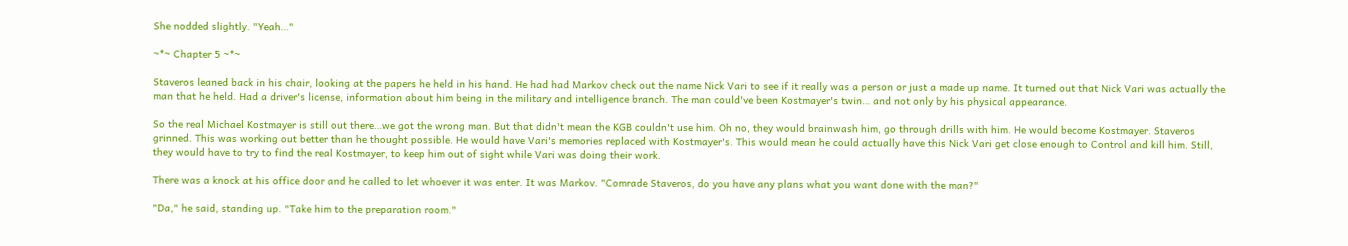She nodded slightly. "Yeah…"

~*~ Chapter 5 ~*~

Staveros leaned back in his chair, looking at the papers he held in his hand. He had had Markov check out the name Nick Vari to see if it really was a person or just a made up name. It turned out that Nick Vari was actually the man that he held. Had a driver's license, information about him being in the military and intelligence branch. The man could've been Kostmayer's twin… and not only by his physical appearance.

So the real Michael Kostmayer is still out there…we got the wrong man. But that didn't mean the KGB couldn't use him. Oh no, they would brainwash him, go through drills with him. He would become Kostmayer. Staveros grinned. This was working out better than he thought possible. He would have Vari's memories replaced with Kostmayer's. This would mean he could actually have this Nick Vari get close enough to Control and kill him. Still, they would have to try to find the real Kostmayer, to keep him out of sight while Vari was doing their work.

There was a knock at his office door and he called to let whoever it was enter. It was Markov. "Comrade Staveros, do you have any plans what you want done with the man?"

"Da," he said, standing up. "Take him to the preparation room."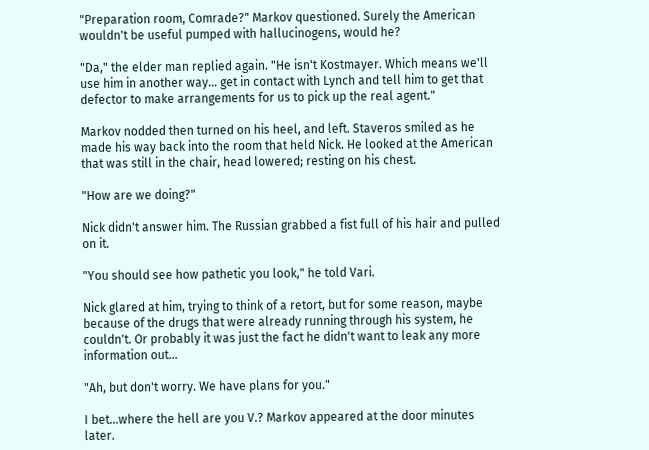"Preparation room, Comrade?" Markov questioned. Surely the American wouldn't be useful pumped with hallucinogens, would he?

"Da," the elder man replied again. "He isn't Kostmayer. Which means we'll use him in another way… get in contact with Lynch and tell him to get that defector to make arrangements for us to pick up the real agent."

Markov nodded then turned on his heel, and left. Staveros smiled as he made his way back into the room that held Nick. He looked at the American that was still in the chair, head lowered; resting on his chest.

"How are we doing?"

Nick didn't answer him. The Russian grabbed a fist full of his hair and pulled on it.

"You should see how pathetic you look," he told Vari.

Nick glared at him, trying to think of a retort, but for some reason, maybe because of the drugs that were already running through his system, he couldn't. Or probably it was just the fact he didn't want to leak any more information out…

"Ah, but don't worry. We have plans for you."

I bet…where the hell are you V.? Markov appeared at the door minutes later.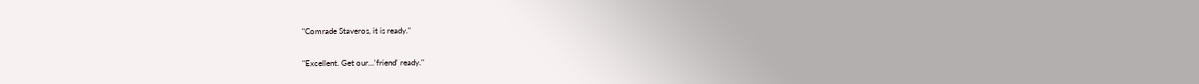"Comrade Staveros, it is ready."

"Excellent. Get our…'friend' ready."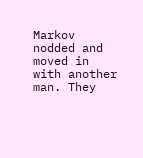Markov nodded and moved in with another man. They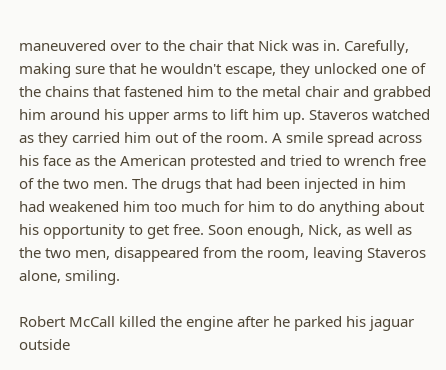maneuvered over to the chair that Nick was in. Carefully, making sure that he wouldn't escape, they unlocked one of the chains that fastened him to the metal chair and grabbed him around his upper arms to lift him up. Staveros watched as they carried him out of the room. A smile spread across his face as the American protested and tried to wrench free of the two men. The drugs that had been injected in him had weakened him too much for him to do anything about his opportunity to get free. Soon enough, Nick, as well as the two men, disappeared from the room, leaving Staveros alone, smiling.

Robert McCall killed the engine after he parked his jaguar outside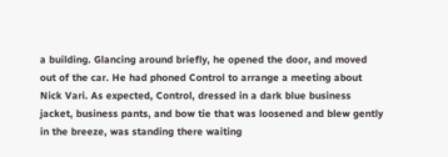a building. Glancing around briefly, he opened the door, and moved out of the car. He had phoned Control to arrange a meeting about Nick Vari. As expected, Control, dressed in a dark blue business jacket, business pants, and bow tie that was loosened and blew gently in the breeze, was standing there waiting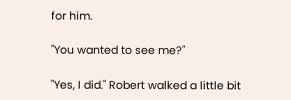for him.

"You wanted to see me?"

"Yes, I did." Robert walked a little bit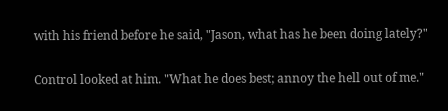with his friend before he said, "Jason, what has he been doing lately?"

Control looked at him. "What he does best; annoy the hell out of me."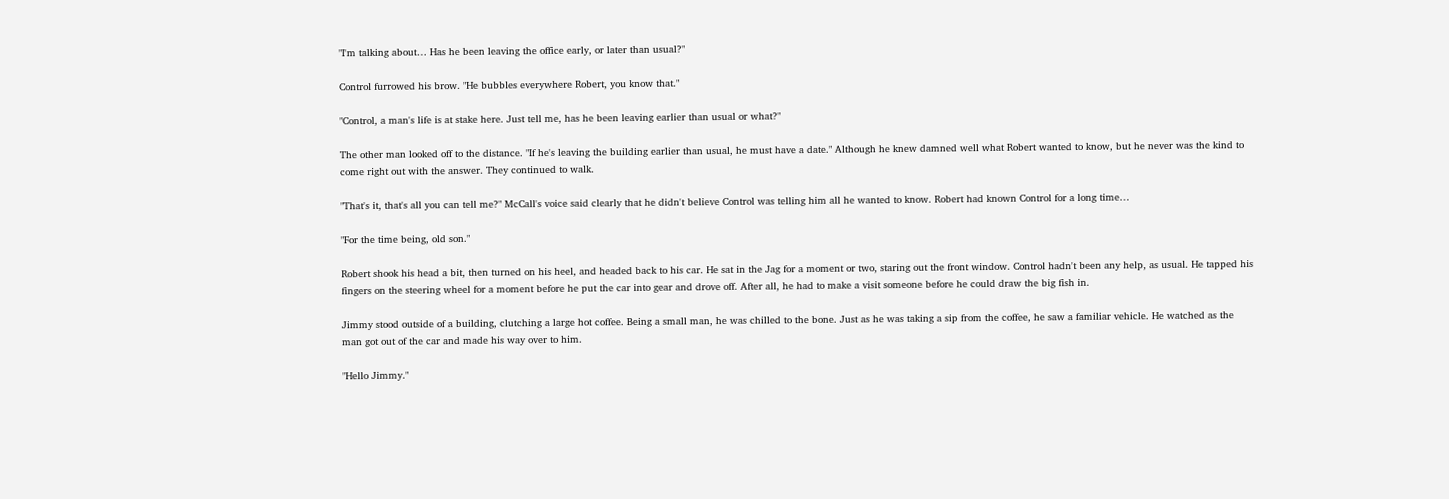"I'm talking about… Has he been leaving the office early, or later than usual?"

Control furrowed his brow. "He bubbles everywhere Robert, you know that."

"Control, a man's life is at stake here. Just tell me, has he been leaving earlier than usual or what?"

The other man looked off to the distance. "If he's leaving the building earlier than usual, he must have a date." Although he knew damned well what Robert wanted to know, but he never was the kind to come right out with the answer. They continued to walk.

"That's it, that's all you can tell me?" McCall's voice said clearly that he didn't believe Control was telling him all he wanted to know. Robert had known Control for a long time…

"For the time being, old son."

Robert shook his head a bit, then turned on his heel, and headed back to his car. He sat in the Jag for a moment or two, staring out the front window. Control hadn't been any help, as usual. He tapped his fingers on the steering wheel for a moment before he put the car into gear and drove off. After all, he had to make a visit someone before he could draw the big fish in.

Jimmy stood outside of a building, clutching a large hot coffee. Being a small man, he was chilled to the bone. Just as he was taking a sip from the coffee, he saw a familiar vehicle. He watched as the man got out of the car and made his way over to him.

"Hello Jimmy."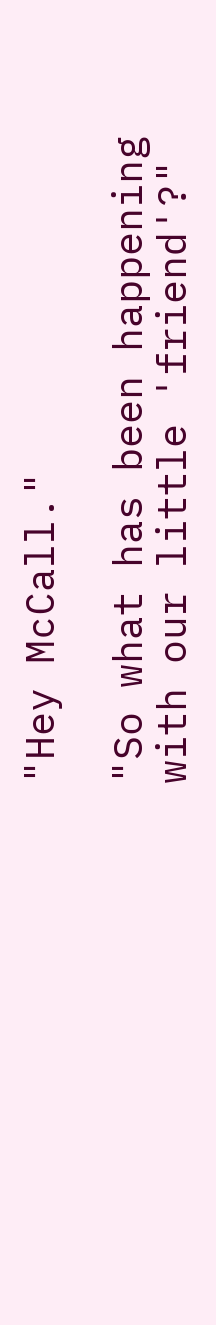"Hey McCall."

"So what has been happening with our little 'friend'?"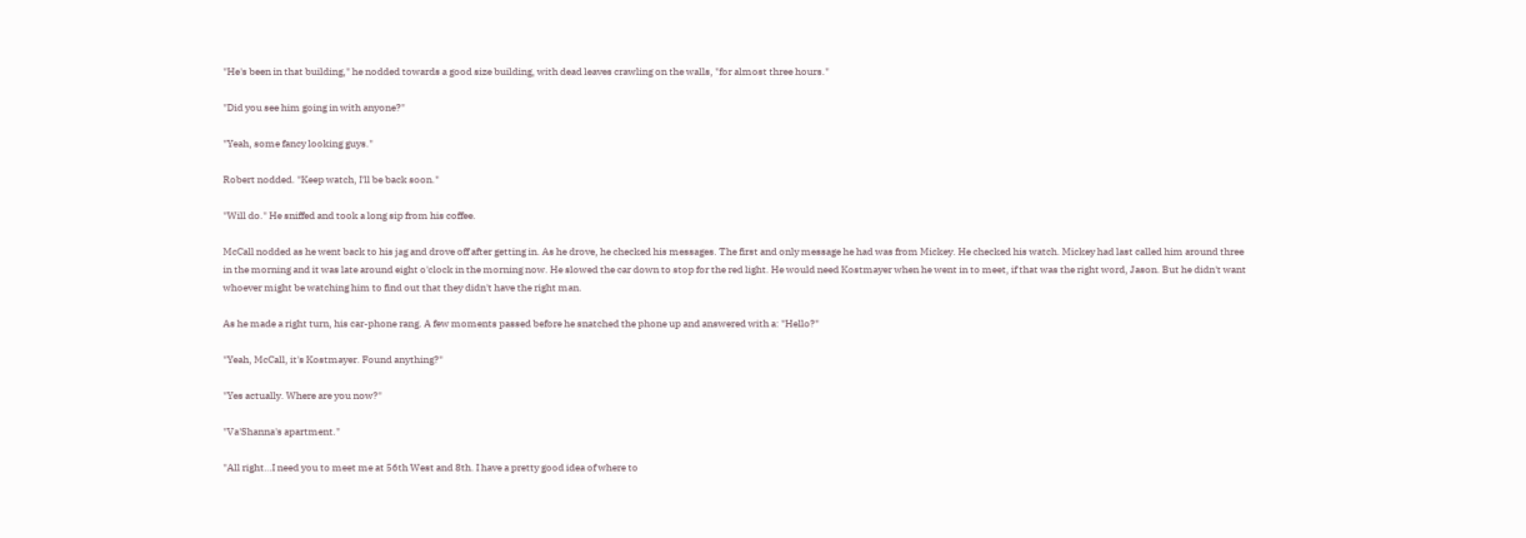"He's been in that building," he nodded towards a good size building, with dead leaves crawling on the walls, "for almost three hours."

"Did you see him going in with anyone?"

"Yeah, some fancy looking guys."

Robert nodded. "Keep watch, I'll be back soon."

"Will do." He sniffed and took a long sip from his coffee.

McCall nodded as he went back to his jag and drove off after getting in. As he drove, he checked his messages. The first and only message he had was from Mickey. He checked his watch. Mickey had last called him around three in the morning and it was late around eight o'clock in the morning now. He slowed the car down to stop for the red light. He would need Kostmayer when he went in to meet, if that was the right word, Jason. But he didn't want whoever might be watching him to find out that they didn't have the right man.

As he made a right turn, his car-phone rang. A few moments passed before he snatched the phone up and answered with a: "Hello?"

"Yeah, McCall, it's Kostmayer. Found anything?"

"Yes actually. Where are you now?"

"Va'Shanna's apartment."

"All right…I need you to meet me at 56th West and 8th. I have a pretty good idea of where to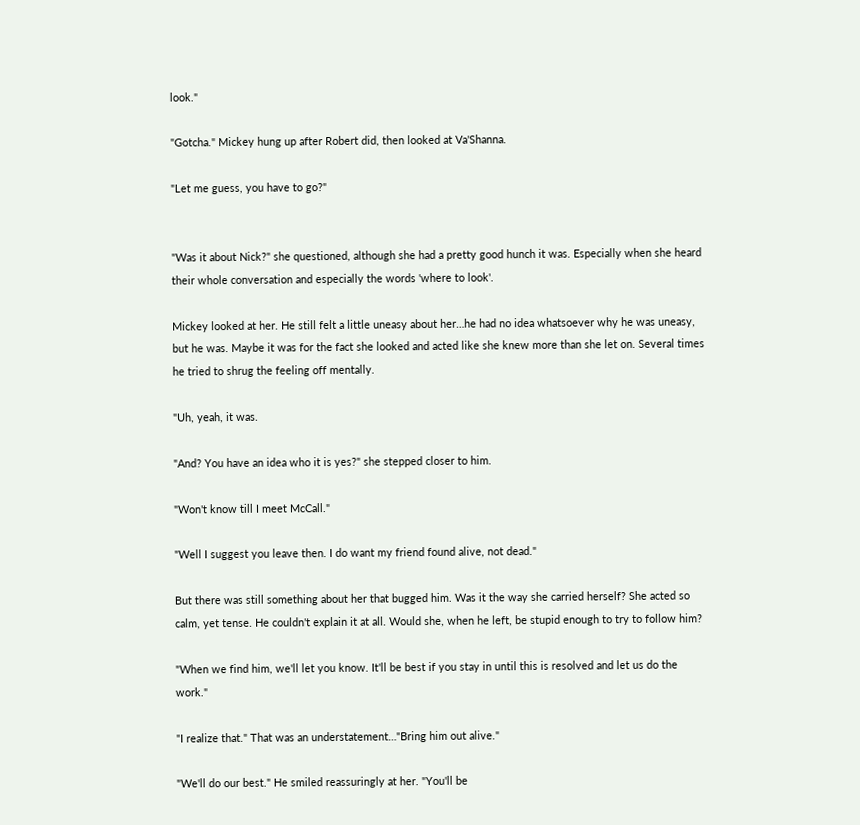look."

"Gotcha." Mickey hung up after Robert did, then looked at Va'Shanna.

"Let me guess, you have to go?"


"Was it about Nick?" she questioned, although she had a pretty good hunch it was. Especially when she heard their whole conversation and especially the words 'where to look'.

Mickey looked at her. He still felt a little uneasy about her…he had no idea whatsoever why he was uneasy, but he was. Maybe it was for the fact she looked and acted like she knew more than she let on. Several times he tried to shrug the feeling off mentally.

"Uh, yeah, it was.

"And? You have an idea who it is yes?" she stepped closer to him.

"Won't know till I meet McCall."

"Well I suggest you leave then. I do want my friend found alive, not dead."

But there was still something about her that bugged him. Was it the way she carried herself? She acted so calm, yet tense. He couldn't explain it at all. Would she, when he left, be stupid enough to try to follow him?

"When we find him, we'll let you know. It'll be best if you stay in until this is resolved and let us do the work."

"I realize that." That was an understatement…"Bring him out alive."

"We'll do our best." He smiled reassuringly at her. "You'll be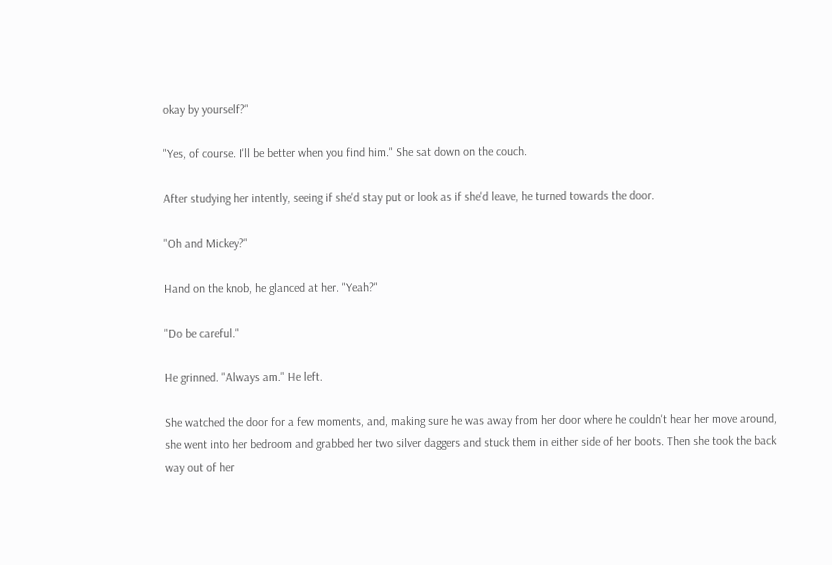okay by yourself?"

"Yes, of course. I'll be better when you find him." She sat down on the couch.

After studying her intently, seeing if she'd stay put or look as if she'd leave, he turned towards the door.

"Oh and Mickey?"

Hand on the knob, he glanced at her. "Yeah?"

"Do be careful."

He grinned. "Always am." He left.

She watched the door for a few moments, and, making sure he was away from her door where he couldn't hear her move around, she went into her bedroom and grabbed her two silver daggers and stuck them in either side of her boots. Then she took the back way out of her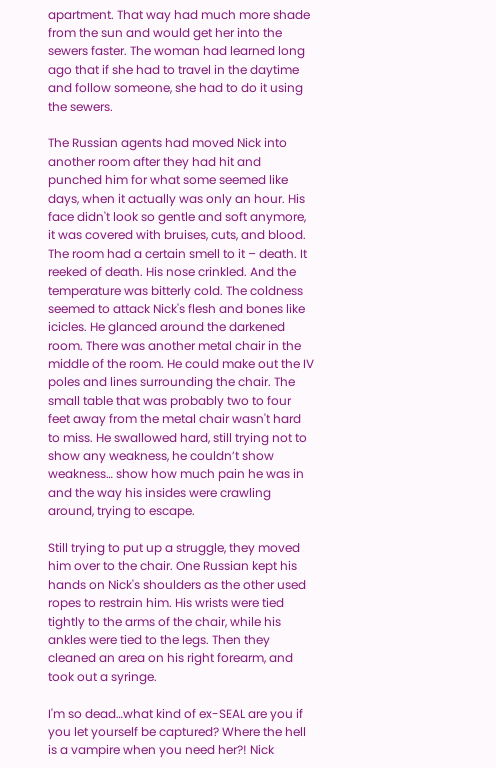apartment. That way had much more shade from the sun and would get her into the sewers faster. The woman had learned long ago that if she had to travel in the daytime and follow someone, she had to do it using the sewers.

The Russian agents had moved Nick into another room after they had hit and punched him for what some seemed like days, when it actually was only an hour. His face didn't look so gentle and soft anymore, it was covered with bruises, cuts, and blood. The room had a certain smell to it – death. It reeked of death. His nose crinkled. And the temperature was bitterly cold. The coldness seemed to attack Nick's flesh and bones like icicles. He glanced around the darkened room. There was another metal chair in the middle of the room. He could make out the IV poles and lines surrounding the chair. The small table that was probably two to four feet away from the metal chair wasn't hard to miss. He swallowed hard, still trying not to show any weakness, he couldn’t show weakness… show how much pain he was in and the way his insides were crawling around, trying to escape.

Still trying to put up a struggle, they moved him over to the chair. One Russian kept his hands on Nick's shoulders as the other used ropes to restrain him. His wrists were tied tightly to the arms of the chair, while his ankles were tied to the legs. Then they cleaned an area on his right forearm, and took out a syringe.

I'm so dead…what kind of ex-SEAL are you if you let yourself be captured? Where the hell is a vampire when you need her?! Nick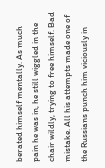berated himself mentally. As much pain he was in, he still wiggled in the chair wildly, trying to free himself. Bad mistake. All his attempts made one of the Russians punch him viciously in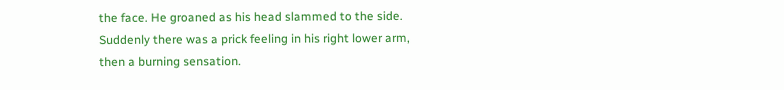the face. He groaned as his head slammed to the side. Suddenly there was a prick feeling in his right lower arm, then a burning sensation.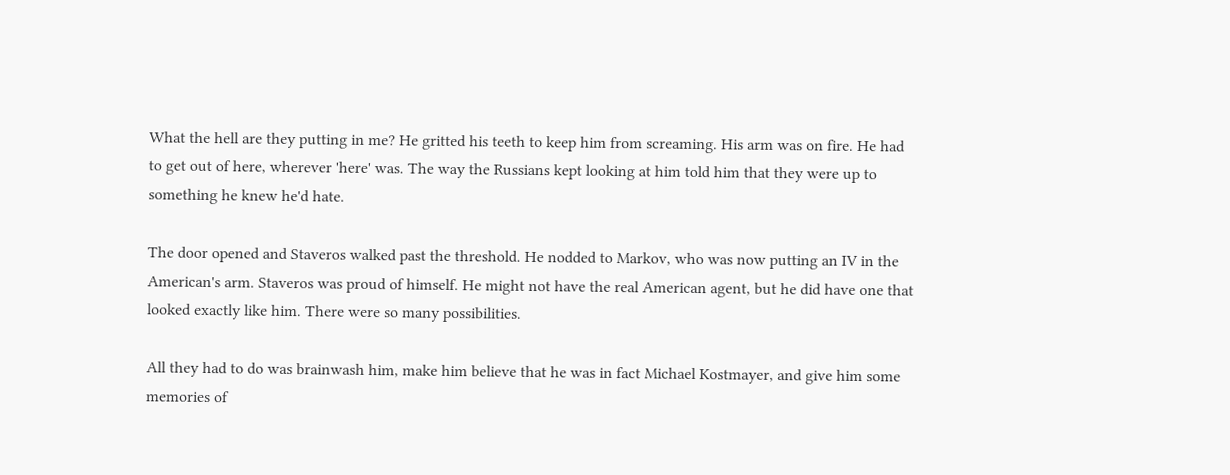What the hell are they putting in me? He gritted his teeth to keep him from screaming. His arm was on fire. He had to get out of here, wherever 'here' was. The way the Russians kept looking at him told him that they were up to something he knew he'd hate.

The door opened and Staveros walked past the threshold. He nodded to Markov, who was now putting an IV in the American's arm. Staveros was proud of himself. He might not have the real American agent, but he did have one that looked exactly like him. There were so many possibilities.

All they had to do was brainwash him, make him believe that he was in fact Michael Kostmayer, and give him some memories of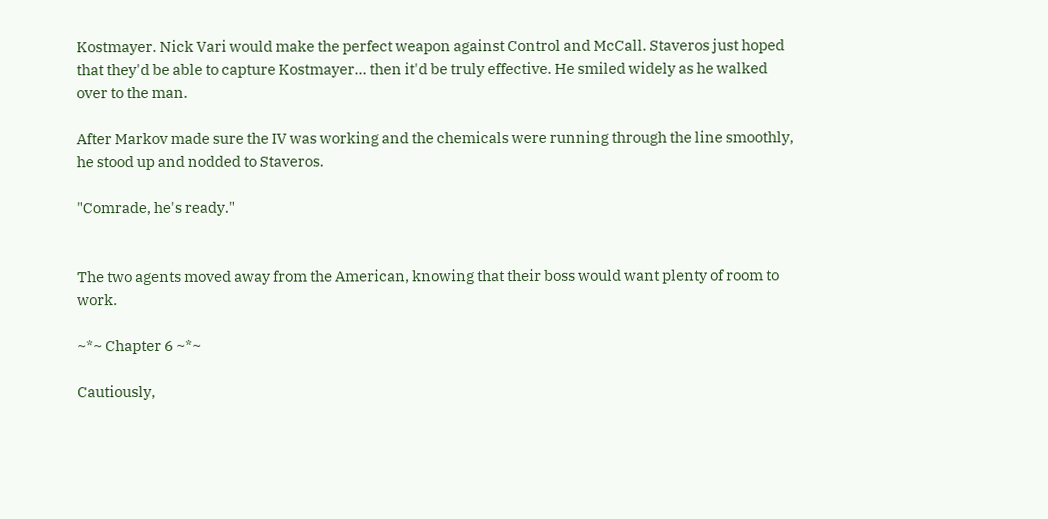Kostmayer. Nick Vari would make the perfect weapon against Control and McCall. Staveros just hoped that they'd be able to capture Kostmayer… then it'd be truly effective. He smiled widely as he walked over to the man.

After Markov made sure the IV was working and the chemicals were running through the line smoothly, he stood up and nodded to Staveros.

"Comrade, he's ready."


The two agents moved away from the American, knowing that their boss would want plenty of room to work.

~*~ Chapter 6 ~*~

Cautiously,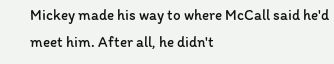Mickey made his way to where McCall said he'd meet him. After all, he didn't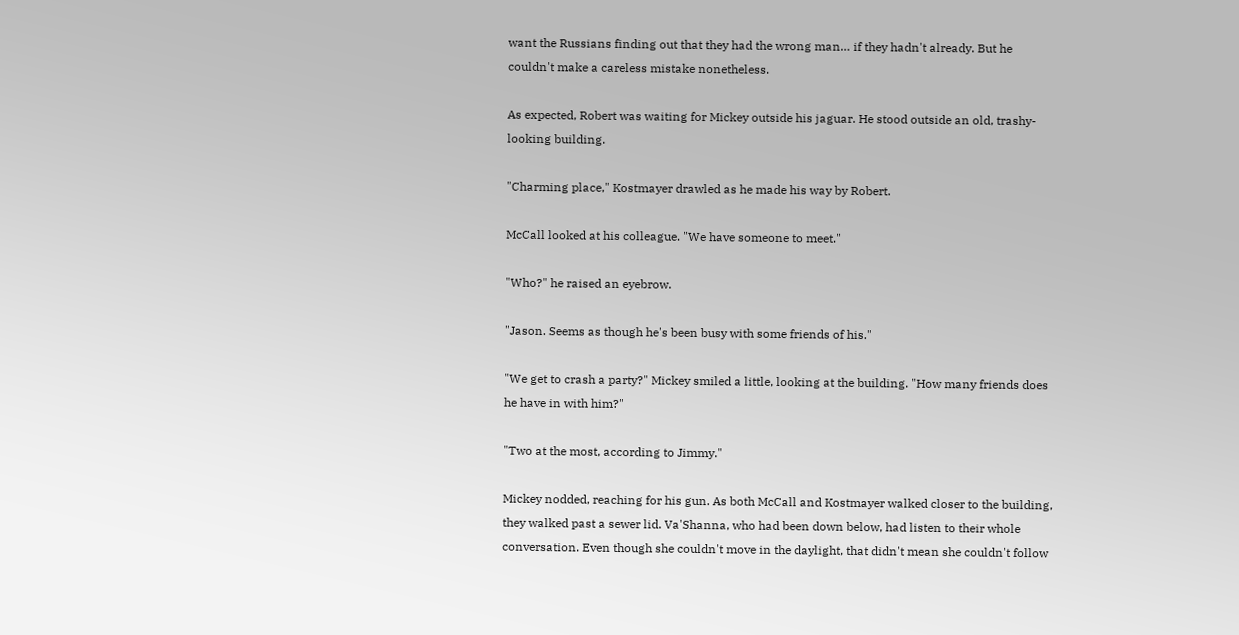want the Russians finding out that they had the wrong man… if they hadn't already. But he couldn't make a careless mistake nonetheless.

As expected, Robert was waiting for Mickey outside his jaguar. He stood outside an old, trashy-looking building.

"Charming place," Kostmayer drawled as he made his way by Robert.

McCall looked at his colleague. "We have someone to meet."

"Who?" he raised an eyebrow.

"Jason. Seems as though he's been busy with some friends of his."

"We get to crash a party?" Mickey smiled a little, looking at the building. "How many friends does he have in with him?"

"Two at the most, according to Jimmy."

Mickey nodded, reaching for his gun. As both McCall and Kostmayer walked closer to the building, they walked past a sewer lid. Va'Shanna, who had been down below, had listen to their whole conversation. Even though she couldn't move in the daylight, that didn't mean she couldn't follow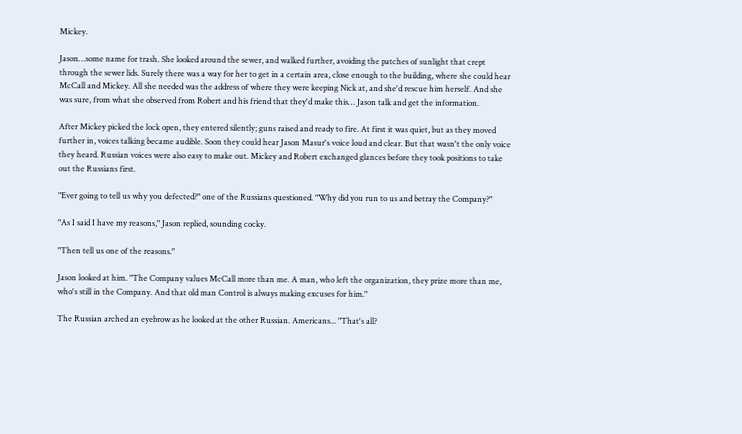Mickey.

Jason…some name for trash. She looked around the sewer, and walked further, avoiding the patches of sunlight that crept through the sewer lids. Surely there was a way for her to get in a certain area, close enough to the building, where she could hear McCall and Mickey. All she needed was the address of where they were keeping Nick at, and she'd rescue him herself. And she was sure, from what she observed from Robert and his friend that they'd make this… Jason talk and get the information.

After Mickey picked the lock open, they entered silently; guns raised and ready to fire. At first it was quiet, but as they moved further in, voices talking became audible. Soon they could hear Jason Masur's voice loud and clear. But that wasn't the only voice they heard. Russian voices were also easy to make out. Mickey and Robert exchanged glances before they took positions to take out the Russians first.

"Ever going to tell us why you defected?" one of the Russians questioned. "Why did you run to us and betray the Company?"

"As I said I have my reasons," Jason replied, sounding cocky.

"Then tell us one of the reasons."

Jason looked at him. "The Company values McCall more than me. A man, who left the organization, they prize more than me, who's still in the Company. And that old man Control is always making excuses for him."

The Russian arched an eyebrow as he looked at the other Russian. Americans... "That's all?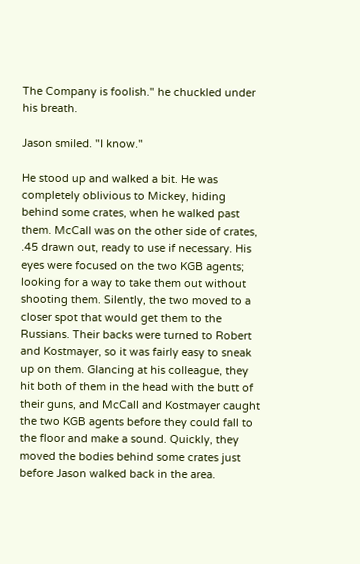The Company is foolish." he chuckled under his breath.

Jason smiled. "I know."

He stood up and walked a bit. He was completely oblivious to Mickey, hiding behind some crates, when he walked past them. McCall was on the other side of crates, .45 drawn out, ready to use if necessary. His eyes were focused on the two KGB agents; looking for a way to take them out without shooting them. Silently, the two moved to a closer spot that would get them to the Russians. Their backs were turned to Robert and Kostmayer, so it was fairly easy to sneak up on them. Glancing at his colleague, they hit both of them in the head with the butt of their guns, and McCall and Kostmayer caught the two KGB agents before they could fall to the floor and make a sound. Quickly, they moved the bodies behind some crates just before Jason walked back in the area.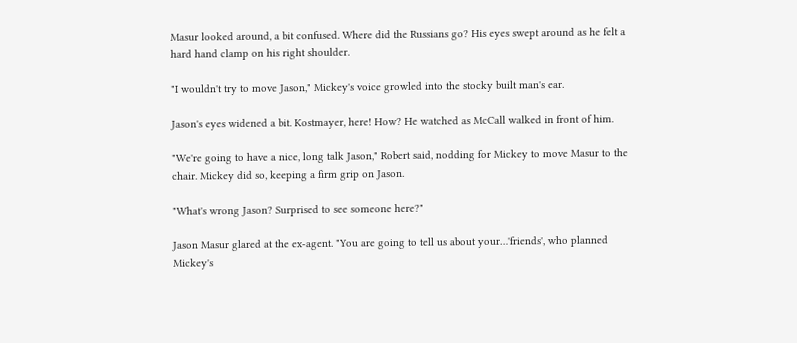Masur looked around, a bit confused. Where did the Russians go? His eyes swept around as he felt a hard hand clamp on his right shoulder.

"I wouldn't try to move Jason," Mickey's voice growled into the stocky built man's ear.

Jason's eyes widened a bit. Kostmayer, here! How? He watched as McCall walked in front of him.

"We're going to have a nice, long talk Jason," Robert said, nodding for Mickey to move Masur to the chair. Mickey did so, keeping a firm grip on Jason.

"What's wrong Jason? Surprised to see someone here?"

Jason Masur glared at the ex-agent. "You are going to tell us about your…'friends', who planned Mickey's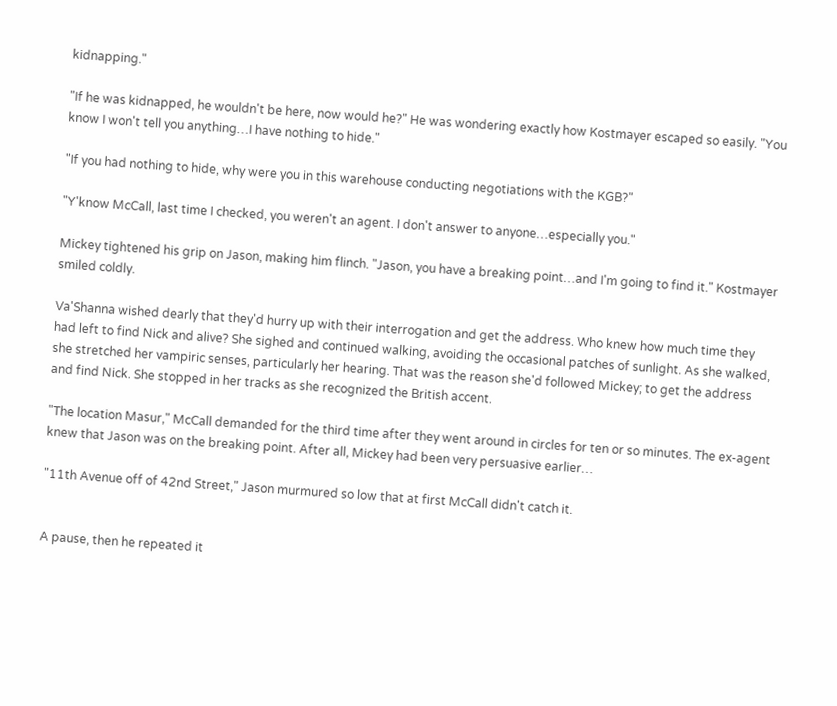kidnapping."

"If he was kidnapped, he wouldn't be here, now would he?" He was wondering exactly how Kostmayer escaped so easily. "You know I won't tell you anything…I have nothing to hide."

"If you had nothing to hide, why were you in this warehouse conducting negotiations with the KGB?"

"Y'know McCall, last time I checked, you weren't an agent. I don't answer to anyone…especially you."

Mickey tightened his grip on Jason, making him flinch. "Jason, you have a breaking point…and I'm going to find it." Kostmayer smiled coldly.

Va'Shanna wished dearly that they'd hurry up with their interrogation and get the address. Who knew how much time they had left to find Nick and alive? She sighed and continued walking, avoiding the occasional patches of sunlight. As she walked, she stretched her vampiric senses, particularly her hearing. That was the reason she'd followed Mickey; to get the address and find Nick. She stopped in her tracks as she recognized the British accent.

"The location Masur," McCall demanded for the third time after they went around in circles for ten or so minutes. The ex-agent knew that Jason was on the breaking point. After all, Mickey had been very persuasive earlier…

"11th Avenue off of 42nd Street," Jason murmured so low that at first McCall didn't catch it.


A pause, then he repeated it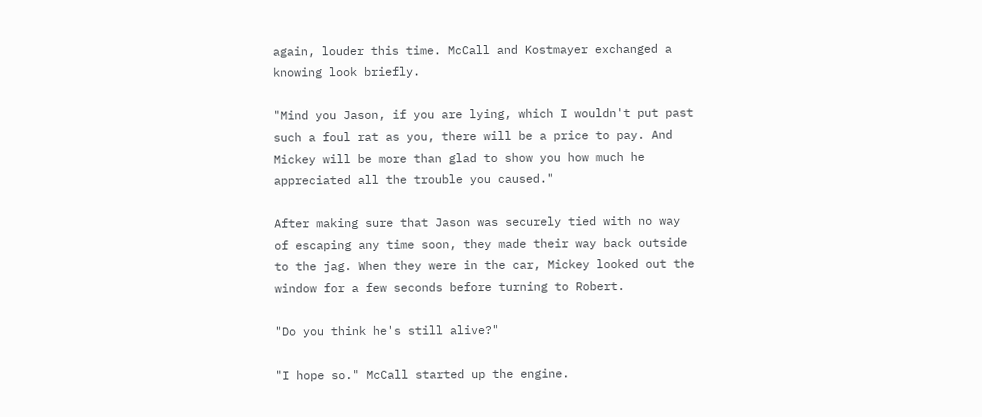again, louder this time. McCall and Kostmayer exchanged a knowing look briefly.

"Mind you Jason, if you are lying, which I wouldn't put past such a foul rat as you, there will be a price to pay. And Mickey will be more than glad to show you how much he appreciated all the trouble you caused."

After making sure that Jason was securely tied with no way of escaping any time soon, they made their way back outside to the jag. When they were in the car, Mickey looked out the window for a few seconds before turning to Robert.

"Do you think he's still alive?"

"I hope so." McCall started up the engine.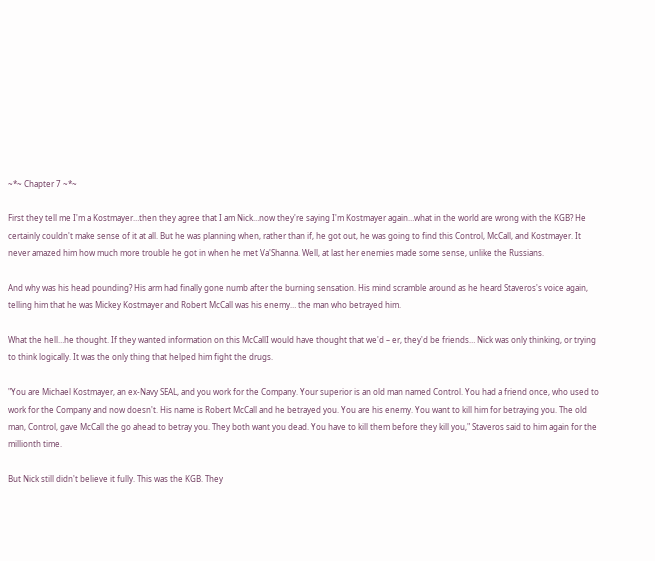~*~ Chapter 7 ~*~

First they tell me I'm a Kostmayer…then they agree that I am Nick…now they're saying I'm Kostmayer again…what in the world are wrong with the KGB? He certainly couldn't make sense of it at all. But he was planning when, rather than if, he got out, he was going to find this Control, McCall, and Kostmayer. It never amazed him how much more trouble he got in when he met Va'Shanna. Well, at last her enemies made some sense, unlike the Russians.

And why was his head pounding? His arm had finally gone numb after the burning sensation. His mind scramble around as he heard Staveros's voice again, telling him that he was Mickey Kostmayer and Robert McCall was his enemy… the man who betrayed him.

What the hell…he thought. If they wanted information on this McCallI would have thought that we'd – er, they'd be friends… Nick was only thinking, or trying to think logically. It was the only thing that helped him fight the drugs.

"You are Michael Kostmayer, an ex-Navy SEAL, and you work for the Company. Your superior is an old man named Control. You had a friend once, who used to work for the Company and now doesn't. His name is Robert McCall and he betrayed you. You are his enemy. You want to kill him for betraying you. The old man, Control, gave McCall the go ahead to betray you. They both want you dead. You have to kill them before they kill you," Staveros said to him again for the millionth time.

But Nick still didn't believe it fully. This was the KGB. They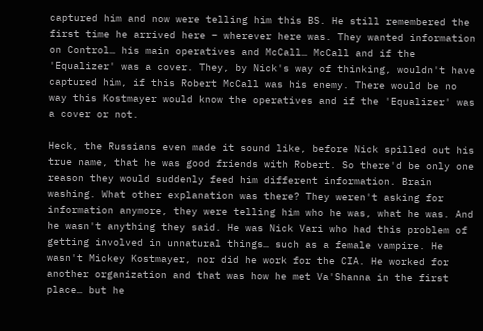captured him and now were telling him this BS. He still remembered the first time he arrived here – wherever here was. They wanted information on Control… his main operatives and McCall… McCall and if the 'Equalizer' was a cover. They, by Nick's way of thinking, wouldn't have captured him, if this Robert McCall was his enemy. There would be no way this Kostmayer would know the operatives and if the 'Equalizer' was a cover or not.

Heck, the Russians even made it sound like, before Nick spilled out his true name, that he was good friends with Robert. So there'd be only one reason they would suddenly feed him different information. Brain washing. What other explanation was there? They weren't asking for information anymore, they were telling him who he was, what he was. And he wasn't anything they said. He was Nick Vari who had this problem of getting involved in unnatural things… such as a female vampire. He wasn't Mickey Kostmayer, nor did he work for the CIA. He worked for another organization and that was how he met Va'Shanna in the first place… but he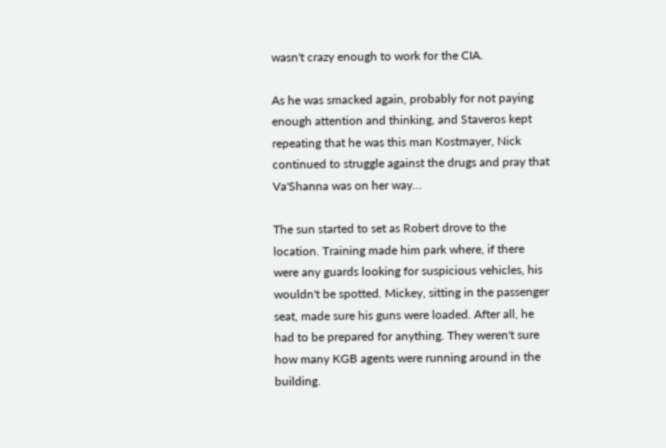wasn't crazy enough to work for the CIA.

As he was smacked again, probably for not paying enough attention and thinking, and Staveros kept repeating that he was this man Kostmayer, Nick continued to struggle against the drugs and pray that Va'Shanna was on her way…

The sun started to set as Robert drove to the location. Training made him park where, if there were any guards looking for suspicious vehicles, his wouldn't be spotted. Mickey, sitting in the passenger seat, made sure his guns were loaded. After all, he had to be prepared for anything. They weren't sure how many KGB agents were running around in the building.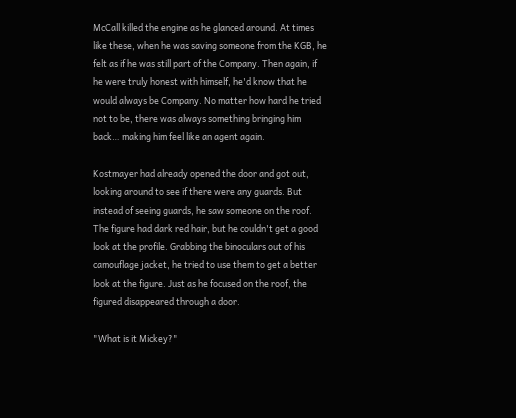McCall killed the engine as he glanced around. At times like these, when he was saving someone from the KGB, he felt as if he was still part of the Company. Then again, if he were truly honest with himself, he'd know that he would always be Company. No matter how hard he tried not to be, there was always something bringing him back… making him feel like an agent again.

Kostmayer had already opened the door and got out, looking around to see if there were any guards. But instead of seeing guards, he saw someone on the roof. The figure had dark red hair, but he couldn't get a good look at the profile. Grabbing the binoculars out of his camouflage jacket, he tried to use them to get a better look at the figure. Just as he focused on the roof, the figured disappeared through a door.

"What is it Mickey?"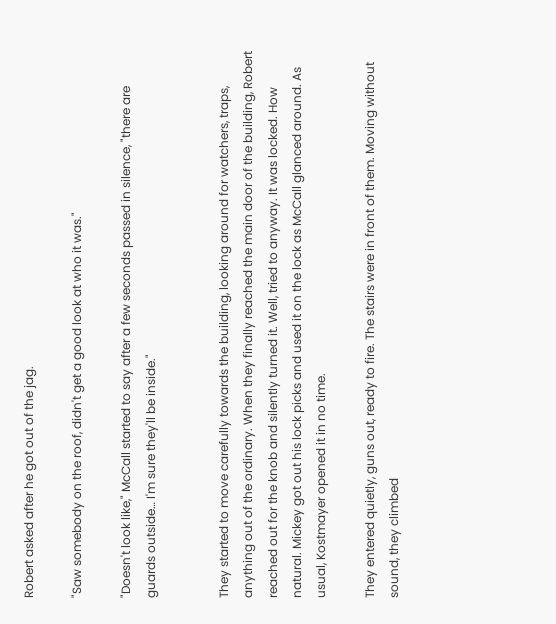Robert asked after he got out of the jag.

"Saw somebody on the roof, didn't get a good look at who it was."

"Doesn't look like," McCall started to say after a few seconds passed in silence, "there are guards outside… I'm sure they'll be inside."


They started to move carefully towards the building, looking around for watchers, traps, anything out of the ordinary. When they finally reached the main door of the building, Robert reached out for the knob and silently turned it. Well, tried to anyway. It was locked. How natural. Mickey got out his lock picks and used it on the lock as McCall glanced around. As usual, Kostmayer opened it in no time.

They entered quietly, guns out, ready to fire. The stairs were in front of them. Moving without sound, they climbed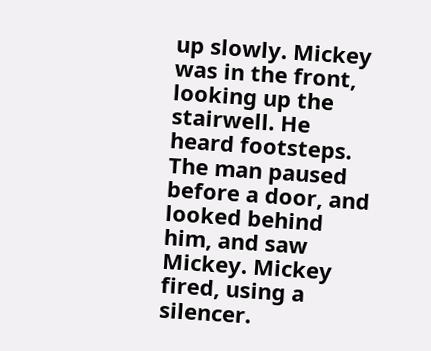up slowly. Mickey was in the front, looking up the stairwell. He heard footsteps. The man paused before a door, and looked behind him, and saw Mickey. Mickey fired, using a silencer.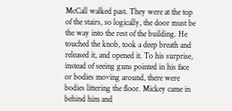McCall walked past. They were at the top of the stairs, so logically, the door must be the way into the rest of the building. He touched the knob, took a deep breath and released it, and opened it. To his surprise, instead of seeing guns pointed in his face or bodies moving around, there were bodies littering the floor. Mickey came in behind him and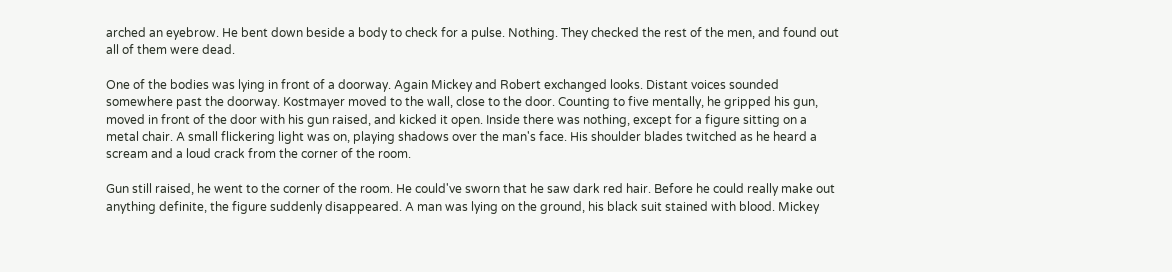arched an eyebrow. He bent down beside a body to check for a pulse. Nothing. They checked the rest of the men, and found out all of them were dead.

One of the bodies was lying in front of a doorway. Again Mickey and Robert exchanged looks. Distant voices sounded somewhere past the doorway. Kostmayer moved to the wall, close to the door. Counting to five mentally, he gripped his gun, moved in front of the door with his gun raised, and kicked it open. Inside there was nothing, except for a figure sitting on a metal chair. A small flickering light was on, playing shadows over the man's face. His shoulder blades twitched as he heard a scream and a loud crack from the corner of the room.

Gun still raised, he went to the corner of the room. He could've sworn that he saw dark red hair. Before he could really make out anything definite, the figure suddenly disappeared. A man was lying on the ground, his black suit stained with blood. Mickey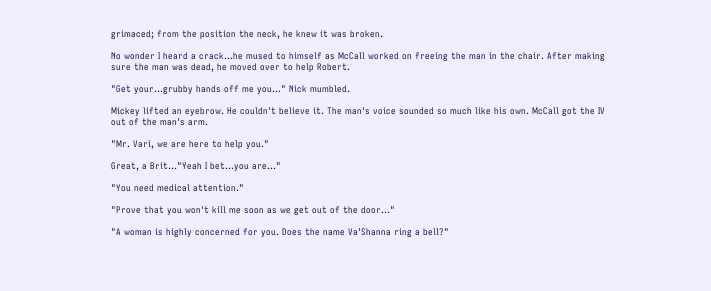grimaced; from the position the neck, he knew it was broken.

No wonder I heard a crack…he mused to himself as McCall worked on freeing the man in the chair. After making sure the man was dead, he moved over to help Robert.

"Get your…grubby hands off me you…" Nick mumbled.

Mickey lifted an eyebrow. He couldn't believe it. The man's voice sounded so much like his own. McCall got the IV out of the man's arm.

"Mr. Vari, we are here to help you."

Great, a Brit…"Yeah I bet…you are…"

"You need medical attention."

"Prove that you won't kill me soon as we get out of the door…"

"A woman is highly concerned for you. Does the name Va'Shanna ring a bell?"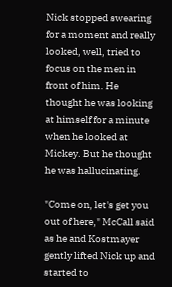Nick stopped swearing for a moment and really looked, well, tried to focus on the men in front of him. He thought he was looking at himself for a minute when he looked at Mickey. But he thought he was hallucinating.

"Come on, let's get you out of here," McCall said as he and Kostmayer gently lifted Nick up and started to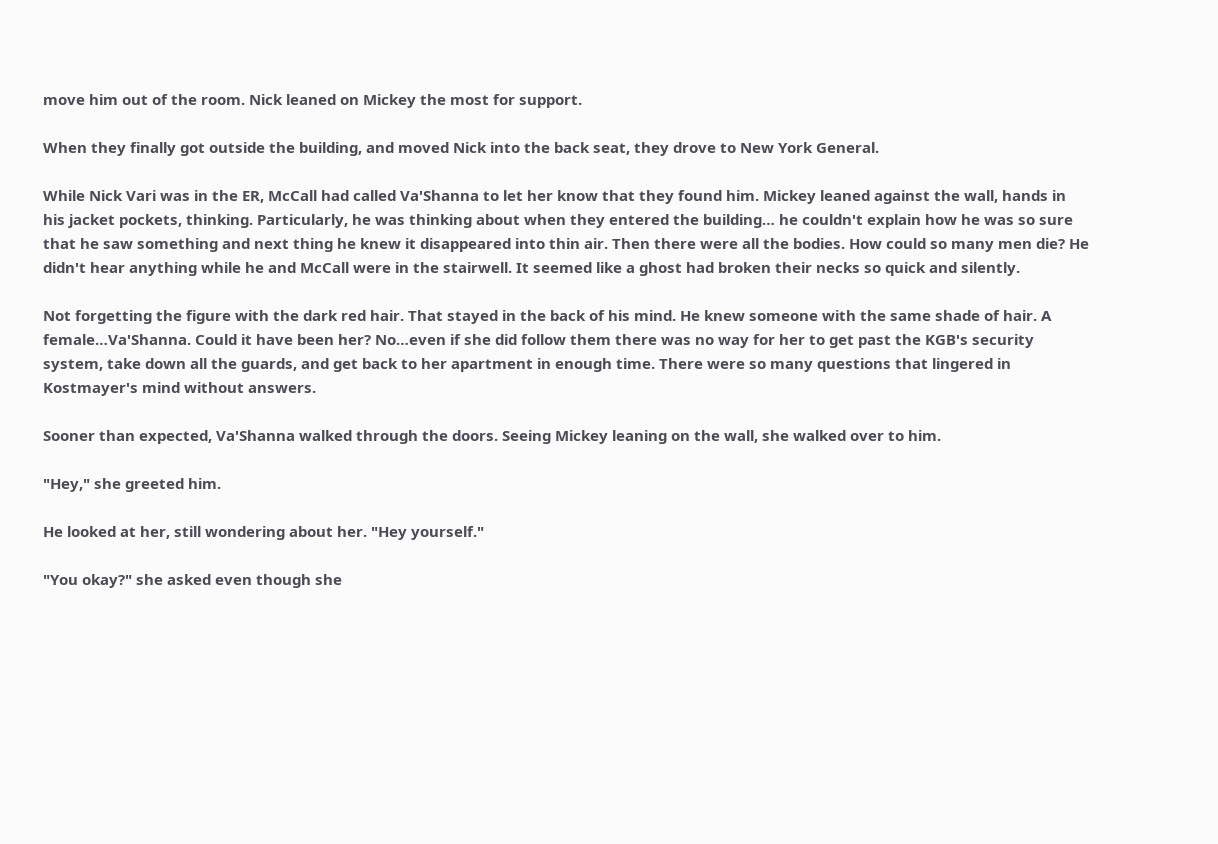move him out of the room. Nick leaned on Mickey the most for support.

When they finally got outside the building, and moved Nick into the back seat, they drove to New York General.

While Nick Vari was in the ER, McCall had called Va'Shanna to let her know that they found him. Mickey leaned against the wall, hands in his jacket pockets, thinking. Particularly, he was thinking about when they entered the building… he couldn't explain how he was so sure that he saw something and next thing he knew it disappeared into thin air. Then there were all the bodies. How could so many men die? He didn't hear anything while he and McCall were in the stairwell. It seemed like a ghost had broken their necks so quick and silently.

Not forgetting the figure with the dark red hair. That stayed in the back of his mind. He knew someone with the same shade of hair. A female…Va'Shanna. Could it have been her? No…even if she did follow them there was no way for her to get past the KGB's security system, take down all the guards, and get back to her apartment in enough time. There were so many questions that lingered in Kostmayer's mind without answers.

Sooner than expected, Va'Shanna walked through the doors. Seeing Mickey leaning on the wall, she walked over to him.

"Hey," she greeted him.

He looked at her, still wondering about her. "Hey yourself."

"You okay?" she asked even though she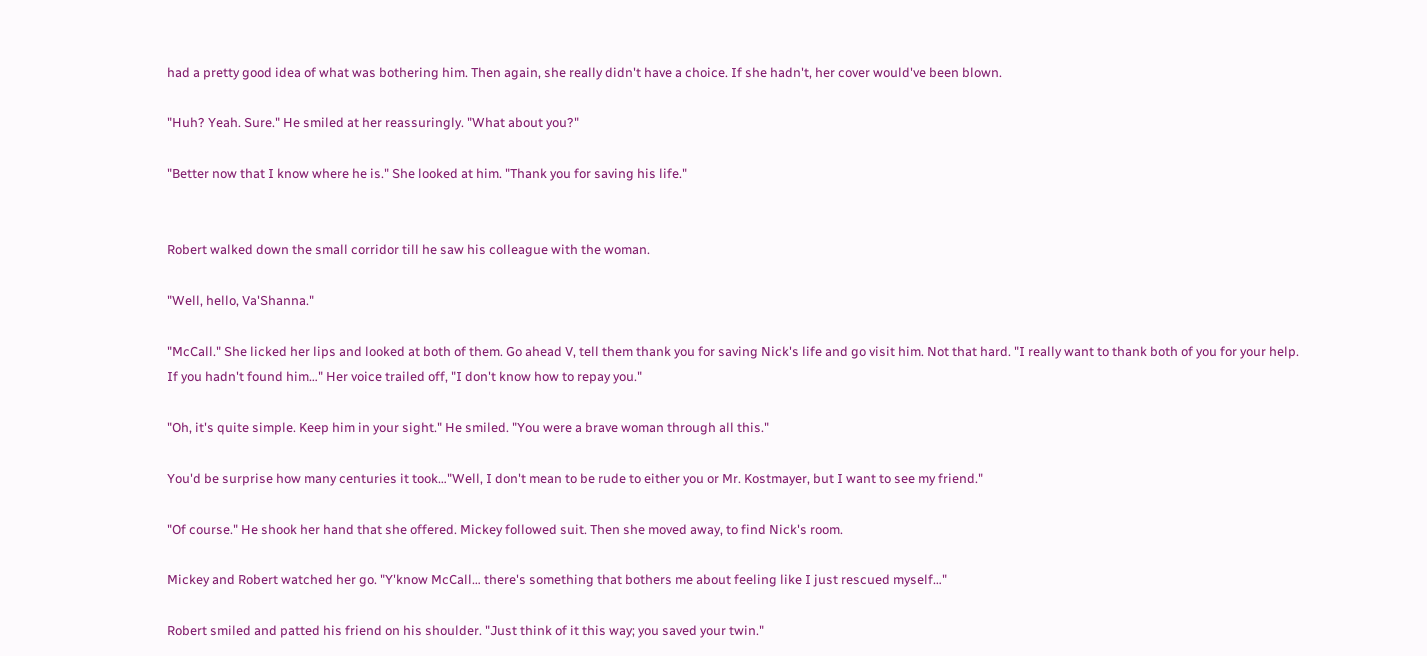had a pretty good idea of what was bothering him. Then again, she really didn't have a choice. If she hadn't, her cover would've been blown.

"Huh? Yeah. Sure." He smiled at her reassuringly. "What about you?"

"Better now that I know where he is." She looked at him. "Thank you for saving his life."


Robert walked down the small corridor till he saw his colleague with the woman.

"Well, hello, Va'Shanna."

"McCall." She licked her lips and looked at both of them. Go ahead V, tell them thank you for saving Nick's life and go visit him. Not that hard. "I really want to thank both of you for your help. If you hadn't found him…" Her voice trailed off, "I don't know how to repay you."

"Oh, it's quite simple. Keep him in your sight." He smiled. "You were a brave woman through all this."

You'd be surprise how many centuries it took…"Well, I don't mean to be rude to either you or Mr. Kostmayer, but I want to see my friend."

"Of course." He shook her hand that she offered. Mickey followed suit. Then she moved away, to find Nick's room.

Mickey and Robert watched her go. "Y'know McCall… there's something that bothers me about feeling like I just rescued myself…"

Robert smiled and patted his friend on his shoulder. "Just think of it this way; you saved your twin."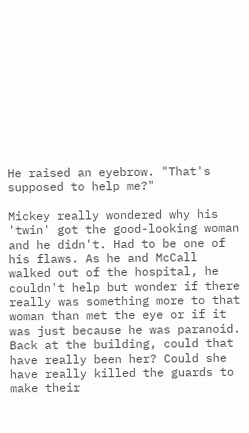He raised an eyebrow. "That's supposed to help me?"

Mickey really wondered why his 'twin' got the good-looking woman and he didn't. Had to be one of his flaws. As he and McCall walked out of the hospital, he couldn't help but wonder if there really was something more to that woman than met the eye or if it was just because he was paranoid. Back at the building, could that have really been her? Could she have really killed the guards to make their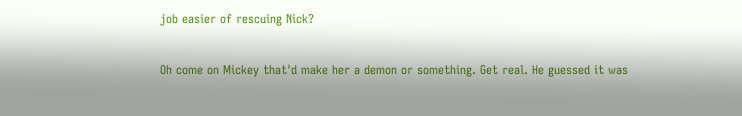job easier of rescuing Nick?

Oh come on Mickey that'd make her a demon or something. Get real. He guessed it was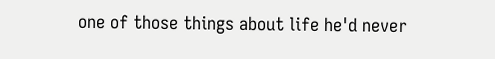one of those things about life he'd never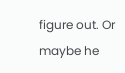figure out. Or maybe he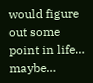would figure out some point in life… maybe…